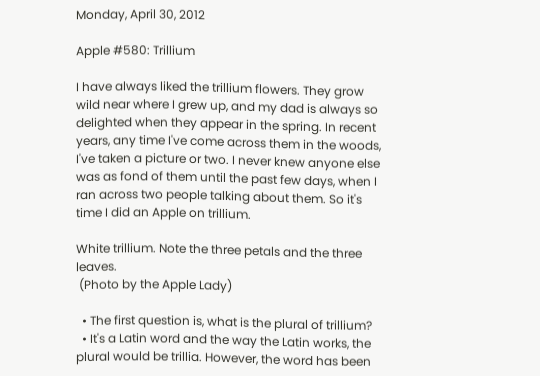Monday, April 30, 2012

Apple #580: Trillium

I have always liked the trillium flowers. They grow wild near where I grew up, and my dad is always so delighted when they appear in the spring. In recent years, any time I've come across them in the woods, I've taken a picture or two. I never knew anyone else was as fond of them until the past few days, when I ran across two people talking about them. So it's time I did an Apple on trillium.

White trillium. Note the three petals and the three leaves.
 (Photo by the Apple Lady)

  • The first question is, what is the plural of trillium?
  • It's a Latin word and the way the Latin works, the plural would be trillia. However, the word has been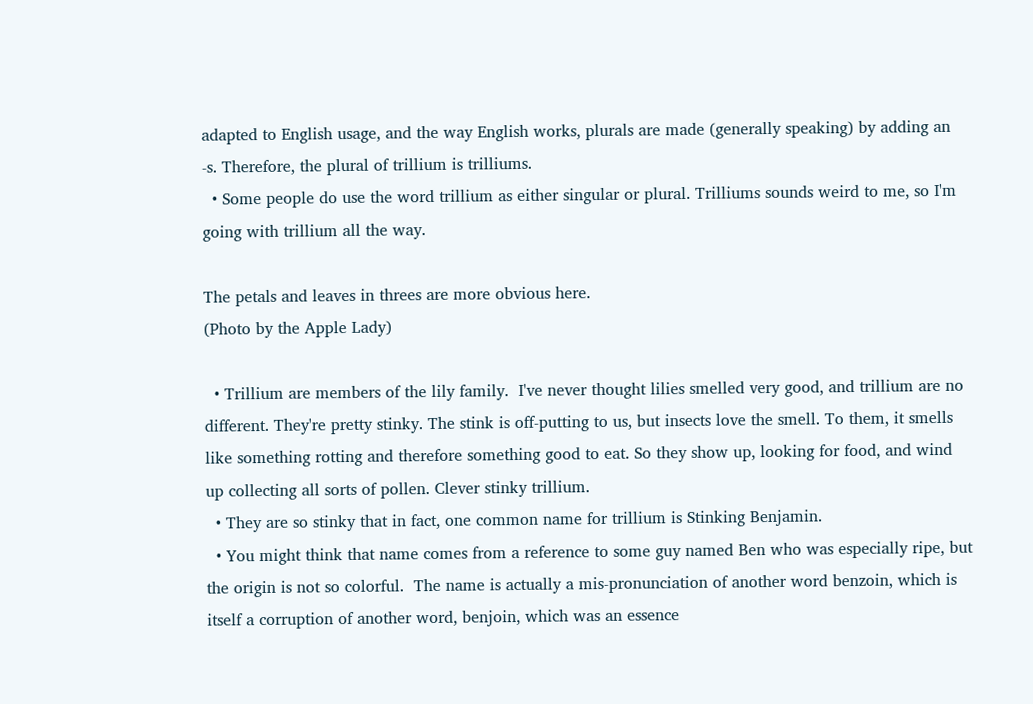adapted to English usage, and the way English works, plurals are made (generally speaking) by adding an -s. Therefore, the plural of trillium is trilliums.
  • Some people do use the word trillium as either singular or plural. Trilliums sounds weird to me, so I'm going with trillium all the way.

The petals and leaves in threes are more obvious here.
(Photo by the Apple Lady)

  • Trillium are members of the lily family.  I've never thought lilies smelled very good, and trillium are no different. They're pretty stinky. The stink is off-putting to us, but insects love the smell. To them, it smells like something rotting and therefore something good to eat. So they show up, looking for food, and wind up collecting all sorts of pollen. Clever stinky trillium.
  • They are so stinky that in fact, one common name for trillium is Stinking Benjamin.
  • You might think that name comes from a reference to some guy named Ben who was especially ripe, but the origin is not so colorful.  The name is actually a mis-pronunciation of another word benzoin, which is itself a corruption of another word, benjoin, which was an essence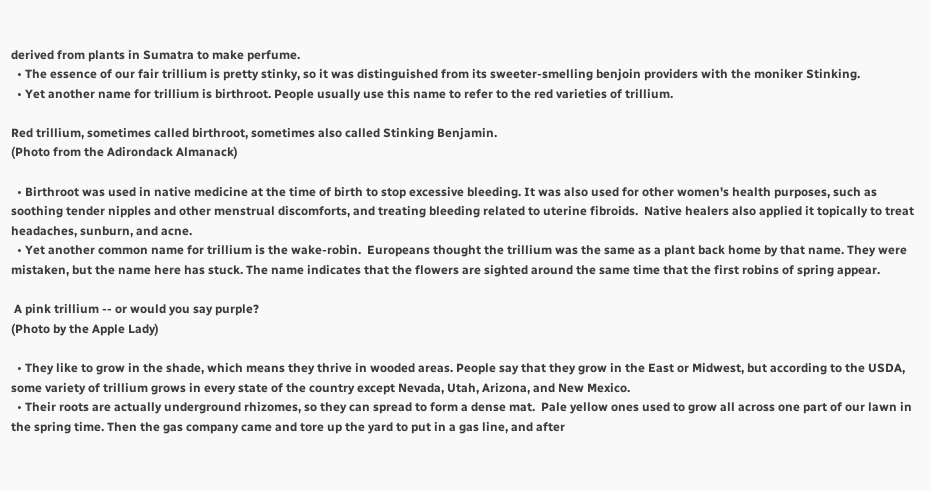derived from plants in Sumatra to make perfume.
  • The essence of our fair trillium is pretty stinky, so it was distinguished from its sweeter-smelling benjoin providers with the moniker Stinking.
  • Yet another name for trillium is birthroot. People usually use this name to refer to the red varieties of trillium.

Red trillium, sometimes called birthroot, sometimes also called Stinking Benjamin.
(Photo from the Adirondack Almanack)

  • Birthroot was used in native medicine at the time of birth to stop excessive bleeding. It was also used for other women's health purposes, such as soothing tender nipples and other menstrual discomforts, and treating bleeding related to uterine fibroids.  Native healers also applied it topically to treat headaches, sunburn, and acne.
  • Yet another common name for trillium is the wake-robin.  Europeans thought the trillium was the same as a plant back home by that name. They were mistaken, but the name here has stuck. The name indicates that the flowers are sighted around the same time that the first robins of spring appear.

 A pink trillium -- or would you say purple?
(Photo by the Apple Lady)

  • They like to grow in the shade, which means they thrive in wooded areas. People say that they grow in the East or Midwest, but according to the USDA, some variety of trillium grows in every state of the country except Nevada, Utah, Arizona, and New Mexico.
  • Their roots are actually underground rhizomes, so they can spread to form a dense mat.  Pale yellow ones used to grow all across one part of our lawn in the spring time. Then the gas company came and tore up the yard to put in a gas line, and after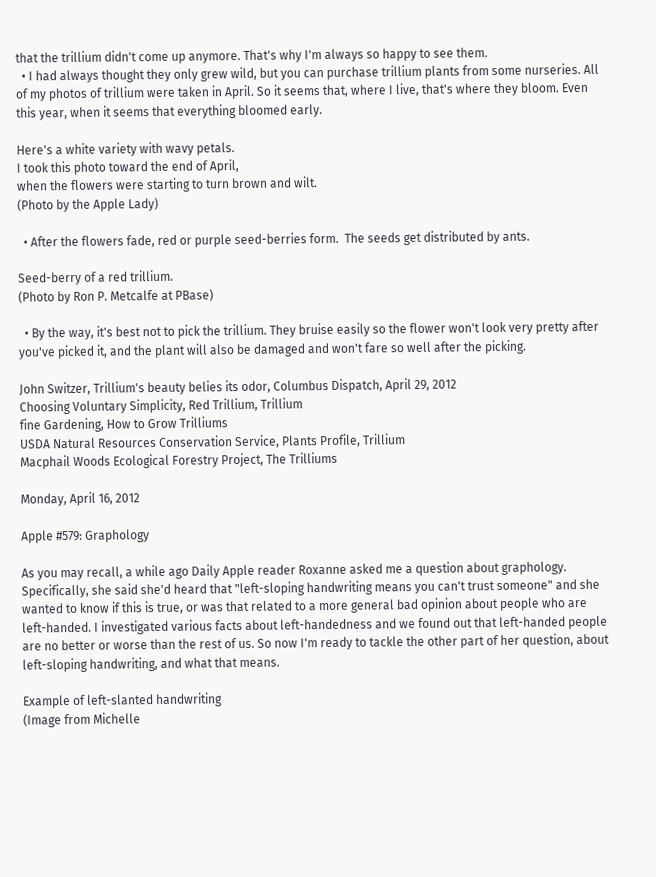that the trillium didn't come up anymore. That's why I'm always so happy to see them.
  • I had always thought they only grew wild, but you can purchase trillium plants from some nurseries. All of my photos of trillium were taken in April. So it seems that, where I live, that's where they bloom. Even this year, when it seems that everything bloomed early.

Here's a white variety with wavy petals.
I took this photo toward the end of April,
when the flowers were starting to turn brown and wilt.
(Photo by the Apple Lady)

  • After the flowers fade, red or purple seed-berries form.  The seeds get distributed by ants.

Seed-berry of a red trillium.
(Photo by Ron P. Metcalfe at PBase)

  • By the way, it's best not to pick the trillium. They bruise easily so the flower won't look very pretty after you've picked it, and the plant will also be damaged and won't fare so well after the picking.

John Switzer, Trillium's beauty belies its odor, Columbus Dispatch, April 29, 2012
Choosing Voluntary Simplicity, Red Trillium, Trillium
fine Gardening, How to Grow Trilliums
USDA Natural Resources Conservation Service, Plants Profile, Trillium
Macphail Woods Ecological Forestry Project, The Trilliums

Monday, April 16, 2012

Apple #579: Graphology

As you may recall, a while ago Daily Apple reader Roxanne asked me a question about graphology. Specifically, she said she'd heard that "left-sloping handwriting means you can't trust someone" and she wanted to know if this is true, or was that related to a more general bad opinion about people who are left-handed. I investigated various facts about left-handedness and we found out that left-handed people are no better or worse than the rest of us. So now I'm ready to tackle the other part of her question, about left-sloping handwriting, and what that means.

Example of left-slanted handwriting
(Image from Michelle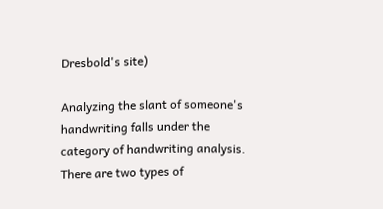Dresbold's site)

Analyzing the slant of someone's handwriting falls under the category of handwriting analysis. There are two types of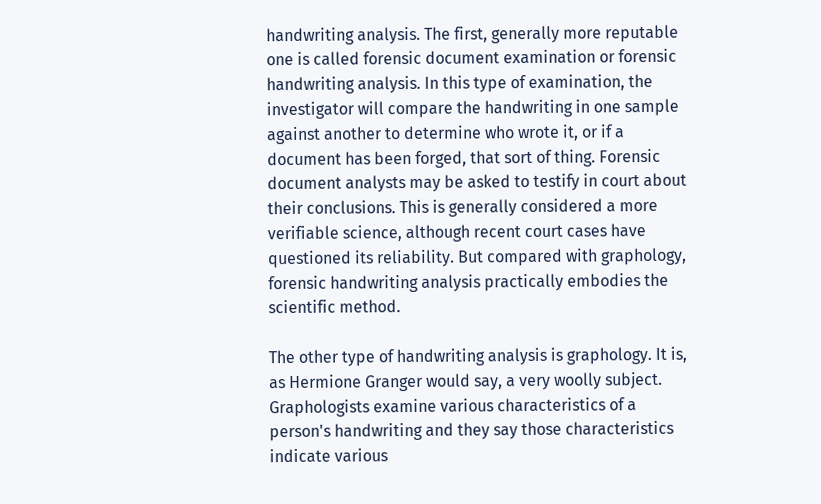handwriting analysis. The first, generally more reputable one is called forensic document examination or forensic handwriting analysis. In this type of examination, the investigator will compare the handwriting in one sample against another to determine who wrote it, or if a document has been forged, that sort of thing. Forensic document analysts may be asked to testify in court about their conclusions. This is generally considered a more verifiable science, although recent court cases have questioned its reliability. But compared with graphology, forensic handwriting analysis practically embodies the scientific method.

The other type of handwriting analysis is graphology. It is, as Hermione Granger would say, a very woolly subject. Graphologists examine various characteristics of a person's handwriting and they say those characteristics indicate various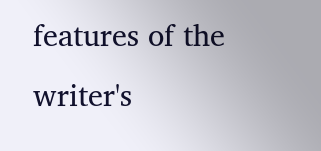features of the writer's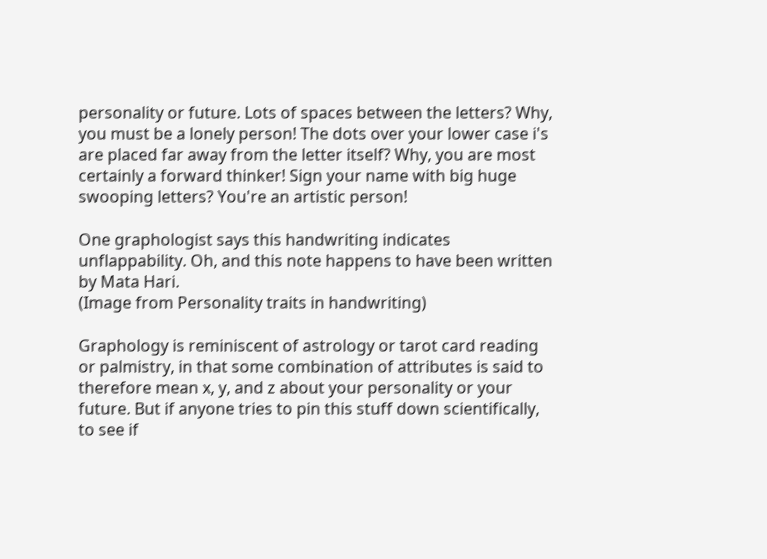personality or future. Lots of spaces between the letters? Why, you must be a lonely person! The dots over your lower case i's are placed far away from the letter itself? Why, you are most certainly a forward thinker! Sign your name with big huge swooping letters? You're an artistic person!

One graphologist says this handwriting indicates unflappability. Oh, and this note happens to have been written by Mata Hari.
(Image from Personality traits in handwriting)

Graphology is reminiscent of astrology or tarot card reading or palmistry, in that some combination of attributes is said to therefore mean x, y, and z about your personality or your future. But if anyone tries to pin this stuff down scientifically, to see if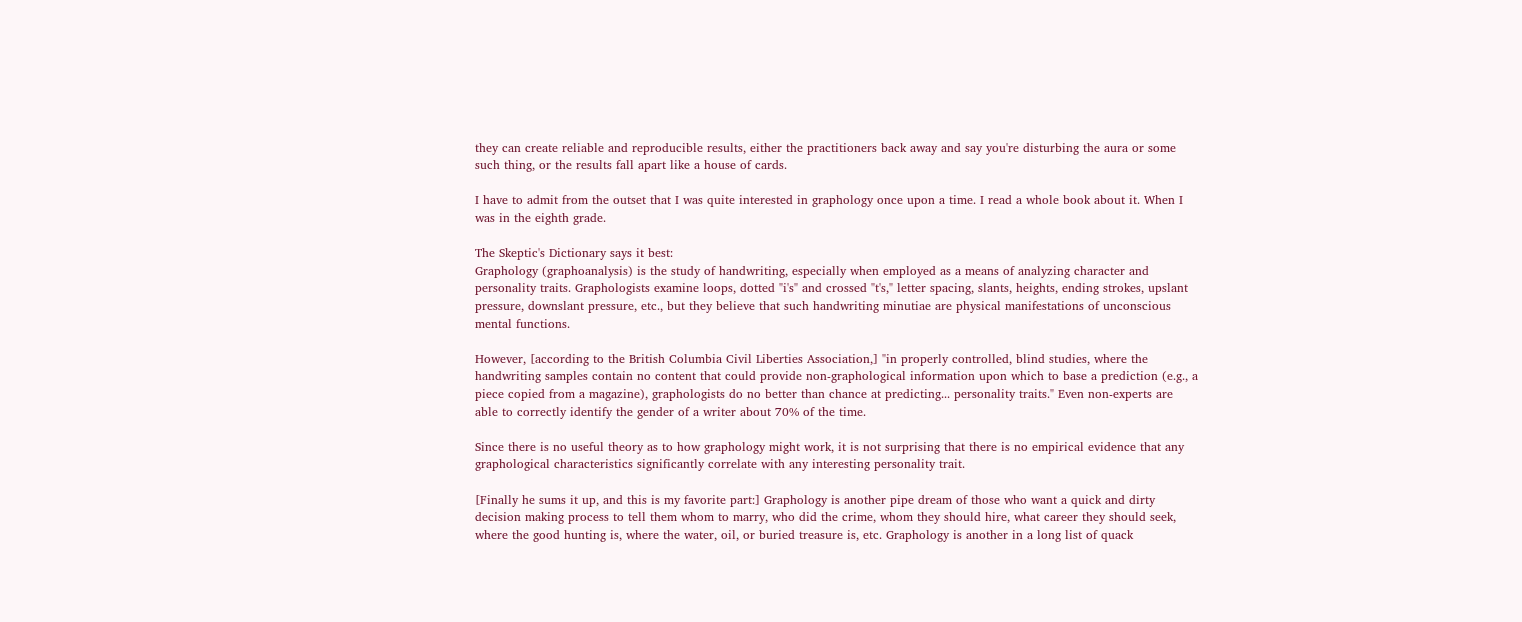they can create reliable and reproducible results, either the practitioners back away and say you're disturbing the aura or some such thing, or the results fall apart like a house of cards.

I have to admit from the outset that I was quite interested in graphology once upon a time. I read a whole book about it. When I was in the eighth grade.

The Skeptic's Dictionary says it best:
Graphology (graphoanalysis) is the study of handwriting, especially when employed as a means of analyzing character and personality traits. Graphologists examine loops, dotted "i's" and crossed "t's," letter spacing, slants, heights, ending strokes, upslant pressure, downslant pressure, etc., but they believe that such handwriting minutiae are physical manifestations of unconscious mental functions.

However, [according to the British Columbia Civil Liberties Association,] "in properly controlled, blind studies, where the handwriting samples contain no content that could provide non-graphological information upon which to base a prediction (e.g., a piece copied from a magazine), graphologists do no better than chance at predicting... personality traits." Even non-experts are able to correctly identify the gender of a writer about 70% of the time.

Since there is no useful theory as to how graphology might work, it is not surprising that there is no empirical evidence that any graphological characteristics significantly correlate with any interesting personality trait.

[Finally he sums it up, and this is my favorite part:] Graphology is another pipe dream of those who want a quick and dirty decision making process to tell them whom to marry, who did the crime, whom they should hire, what career they should seek, where the good hunting is, where the water, oil, or buried treasure is, etc. Graphology is another in a long list of quack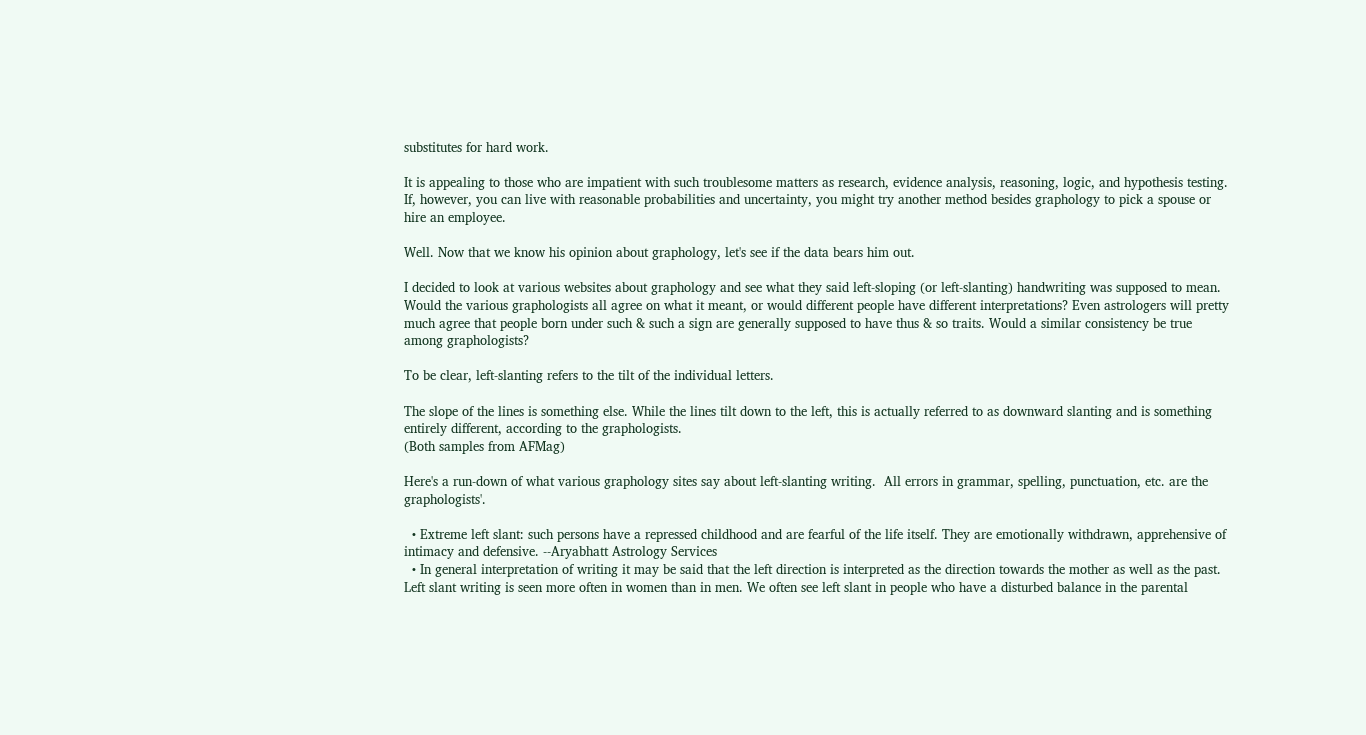substitutes for hard work.

It is appealing to those who are impatient with such troublesome matters as research, evidence analysis, reasoning, logic, and hypothesis testing. If, however, you can live with reasonable probabilities and uncertainty, you might try another method besides graphology to pick a spouse or hire an employee.

Well. Now that we know his opinion about graphology, let's see if the data bears him out.

I decided to look at various websites about graphology and see what they said left-sloping (or left-slanting) handwriting was supposed to mean. Would the various graphologists all agree on what it meant, or would different people have different interpretations? Even astrologers will pretty much agree that people born under such & such a sign are generally supposed to have thus & so traits. Would a similar consistency be true among graphologists?

To be clear, left-slanting refers to the tilt of the individual letters.

The slope of the lines is something else. While the lines tilt down to the left, this is actually referred to as downward slanting and is something entirely different, according to the graphologists.
(Both samples from AFMag)

Here's a run-down of what various graphology sites say about left-slanting writing.  All errors in grammar, spelling, punctuation, etc. are the graphologists'.

  • Extreme left slant: such persons have a repressed childhood and are fearful of the life itself. They are emotionally withdrawn, apprehensive of intimacy and defensive. --Aryabhatt Astrology Services
  • In general interpretation of writing it may be said that the left direction is interpreted as the direction towards the mother as well as the past. Left slant writing is seen more often in women than in men. We often see left slant in people who have a disturbed balance in the parental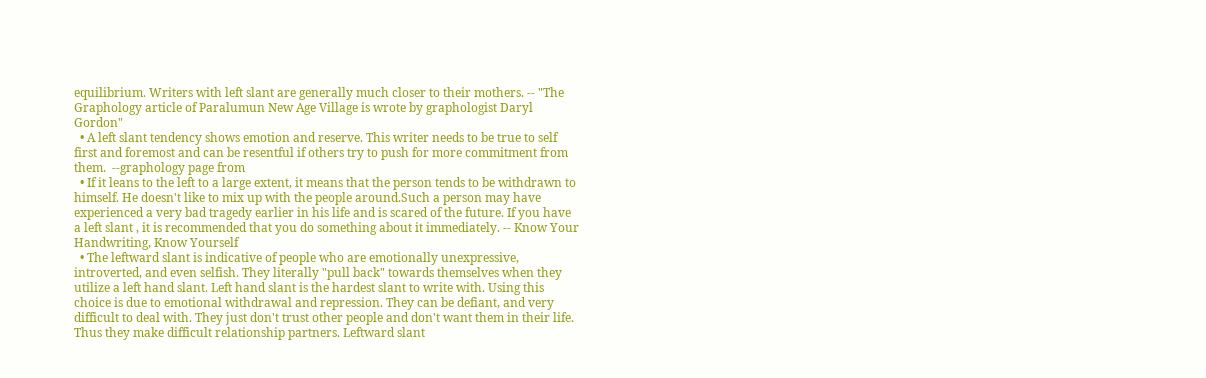equilibrium. Writers with left slant are generally much closer to their mothers. -- "The Graphology article of Paralumun New Age Village is wrote by graphologist Daryl Gordon"
  • A left slant tendency shows emotion and reserve. This writer needs to be true to self first and foremost and can be resentful if others try to push for more commitment from them.  --graphology page from
  • If it leans to the left to a large extent, it means that the person tends to be withdrawn to himself. He doesn't like to mix up with the people around.Such a person may have experienced a very bad tragedy earlier in his life and is scared of the future. If you have a left slant , it is recommended that you do something about it immediately. -- Know Your Handwriting, Know Yourself
  • The leftward slant is indicative of people who are emotionally unexpressive, introverted, and even selfish. They literally "pull back" towards themselves when they utilize a left hand slant. Left hand slant is the hardest slant to write with. Using this choice is due to emotional withdrawal and repression. They can be defiant, and very difficult to deal with. They just don't trust other people and don't want them in their life. Thus they make difficult relationship partners. Leftward slant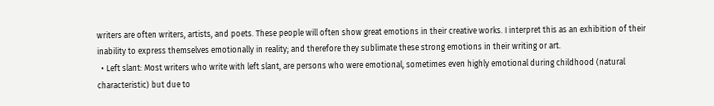writers are often writers, artists, and poets. These people will often show great emotions in their creative works. I interpret this as an exhibition of their inability to express themselves emotionally in reality; and therefore they sublimate these strong emotions in their writing or art.
  • Left slant: Most writers who write with left slant, are persons who were emotional, sometimes even highly emotional during childhood (natural characteristic) but due to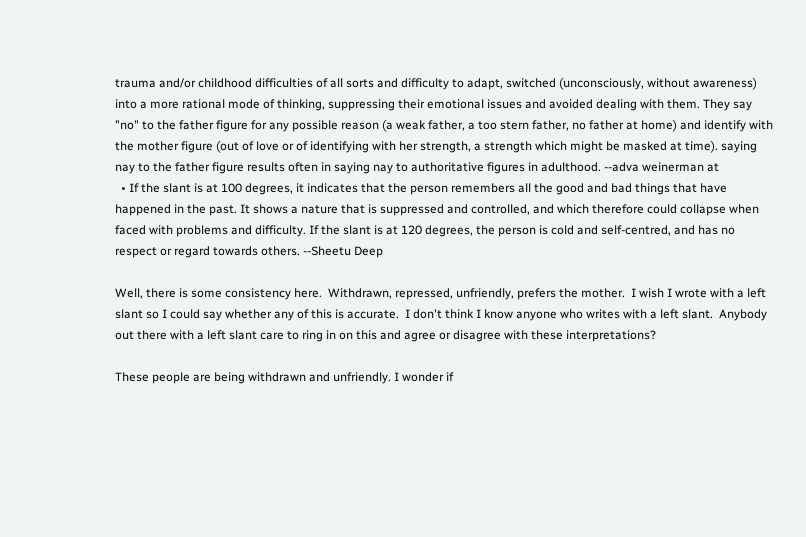trauma and/or childhood difficulties of all sorts and difficulty to adapt, switched (unconsciously, without awareness) into a more rational mode of thinking, suppressing their emotional issues and avoided dealing with them. They say "no" to the father figure for any possible reason (a weak father, a too stern father, no father at home) and identify with the mother figure (out of love or of identifying with her strength, a strength which might be masked at time). saying nay to the father figure results often in saying nay to authoritative figures in adulthood. --adva weinerman at
  • If the slant is at 100 degrees, it indicates that the person remembers all the good and bad things that have happened in the past. It shows a nature that is suppressed and controlled, and which therefore could collapse when faced with problems and difficulty. If the slant is at 120 degrees, the person is cold and self-centred, and has no respect or regard towards others. --Sheetu Deep

Well, there is some consistency here.  Withdrawn, repressed, unfriendly, prefers the mother.  I wish I wrote with a left slant so I could say whether any of this is accurate.  I don't think I know anyone who writes with a left slant.  Anybody out there with a left slant care to ring in on this and agree or disagree with these interpretations?

These people are being withdrawn and unfriendly. I wonder if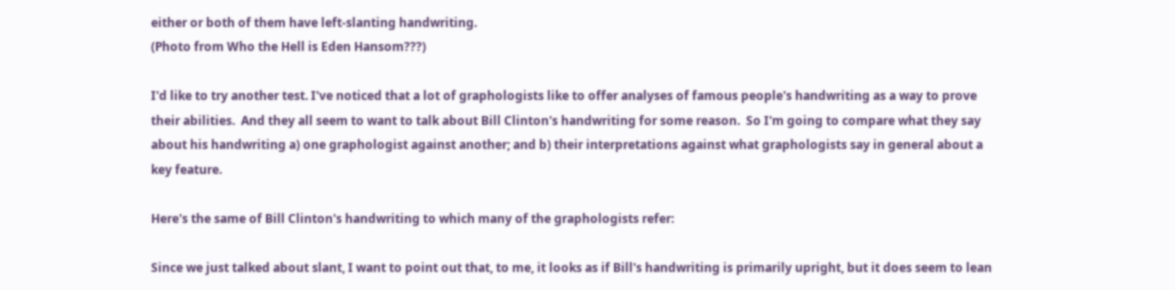either or both of them have left-slanting handwriting.
(Photo from Who the Hell is Eden Hansom???)

I'd like to try another test. I've noticed that a lot of graphologists like to offer analyses of famous people's handwriting as a way to prove their abilities.  And they all seem to want to talk about Bill Clinton's handwriting for some reason.  So I'm going to compare what they say about his handwriting a) one graphologist against another; and b) their interpretations against what graphologists say in general about a key feature.

Here's the same of Bill Clinton's handwriting to which many of the graphologists refer:

Since we just talked about slant, I want to point out that, to me, it looks as if Bill's handwriting is primarily upright, but it does seem to lean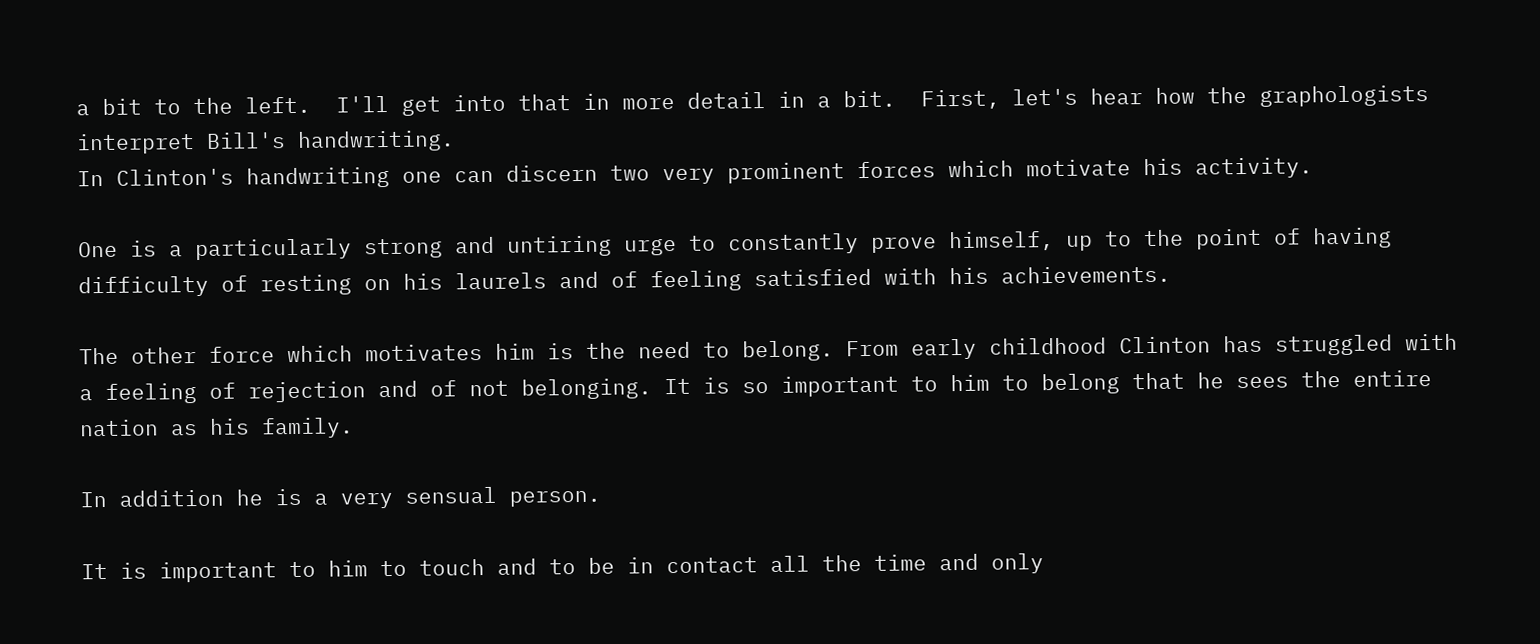a bit to the left.  I'll get into that in more detail in a bit.  First, let's hear how the graphologists interpret Bill's handwriting.
In Clinton's handwriting one can discern two very prominent forces which motivate his activity.

One is a particularly strong and untiring urge to constantly prove himself, up to the point of having difficulty of resting on his laurels and of feeling satisfied with his achievements.

The other force which motivates him is the need to belong. From early childhood Clinton has struggled with a feeling of rejection and of not belonging. It is so important to him to belong that he sees the entire nation as his family.

In addition he is a very sensual person.

It is important to him to touch and to be in contact all the time and only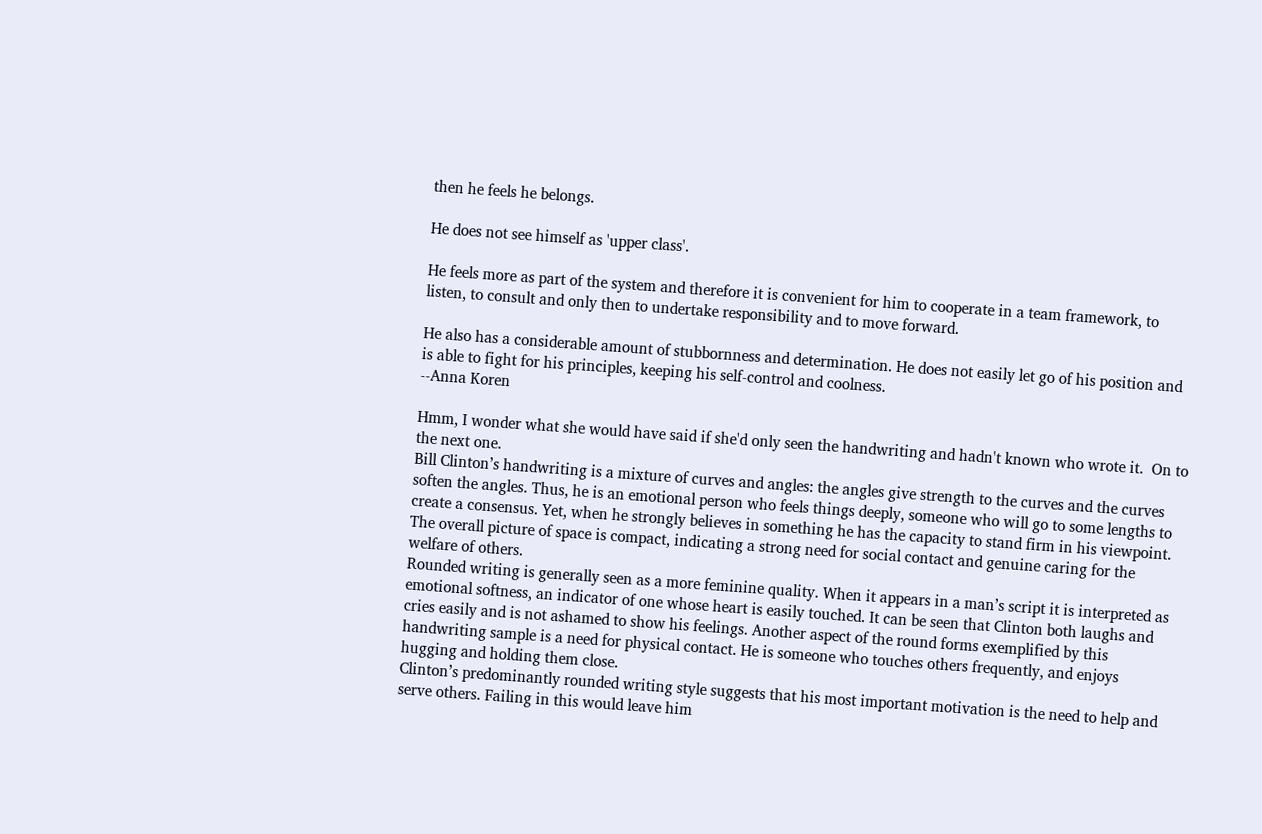then he feels he belongs.

He does not see himself as 'upper class'.

He feels more as part of the system and therefore it is convenient for him to cooperate in a team framework, to listen, to consult and only then to undertake responsibility and to move forward.

He also has a considerable amount of stubbornness and determination. He does not easily let go of his position and is able to fight for his principles, keeping his self-control and coolness.
--Anna Koren

Hmm, I wonder what she would have said if she'd only seen the handwriting and hadn't known who wrote it.  On to the next one.
Bill Clinton’s handwriting is a mixture of curves and angles: the angles give strength to the curves and the curves soften the angles. Thus, he is an emotional person who feels things deeply, someone who will go to some lengths to create a consensus. Yet, when he strongly believes in something he has the capacity to stand firm in his viewpoint. The overall picture of space is compact, indicating a strong need for social contact and genuine caring for the welfare of others.
Rounded writing is generally seen as a more feminine quality. When it appears in a man’s script it is interpreted as emotional softness, an indicator of one whose heart is easily touched. It can be seen that Clinton both laughs and cries easily and is not ashamed to show his feelings. Another aspect of the round forms exemplified by this handwriting sample is a need for physical contact. He is someone who touches others frequently, and enjoys hugging and holding them close.
Clinton’s predominantly rounded writing style suggests that his most important motivation is the need to help and serve others. Failing in this would leave him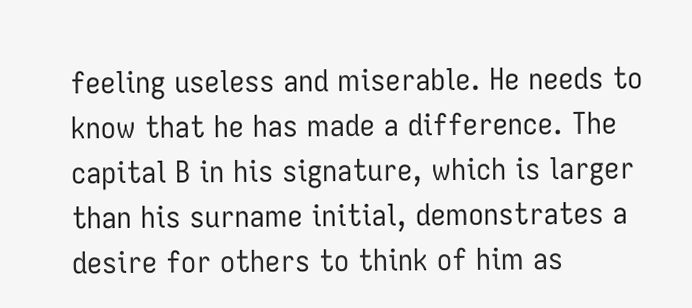feeling useless and miserable. He needs to know that he has made a difference. The capital B in his signature, which is larger than his surname initial, demonstrates a desire for others to think of him as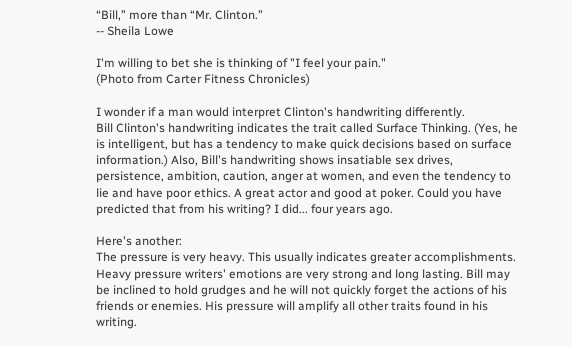“Bill,” more than “Mr. Clinton.”
-- Sheila Lowe

I'm willing to bet she is thinking of "I feel your pain."
(Photo from Carter Fitness Chronicles)

I wonder if a man would interpret Clinton's handwriting differently.
Bill Clinton's handwriting indicates the trait called Surface Thinking. (Yes, he is intelligent, but has a tendency to make quick decisions based on surface information.) Also, Bill's handwriting shows insatiable sex drives, persistence, ambition, caution, anger at women, and even the tendency to lie and have poor ethics. A great actor and good at poker. Could you have predicted that from his writing? I did... four years ago.

Here's another:
The pressure is very heavy. This usually indicates greater accomplishments. Heavy pressure writers' emotions are very strong and long lasting. Bill may be inclined to hold grudges and he will not quickly forget the actions of his friends or enemies. His pressure will amplify all other traits found in his writing.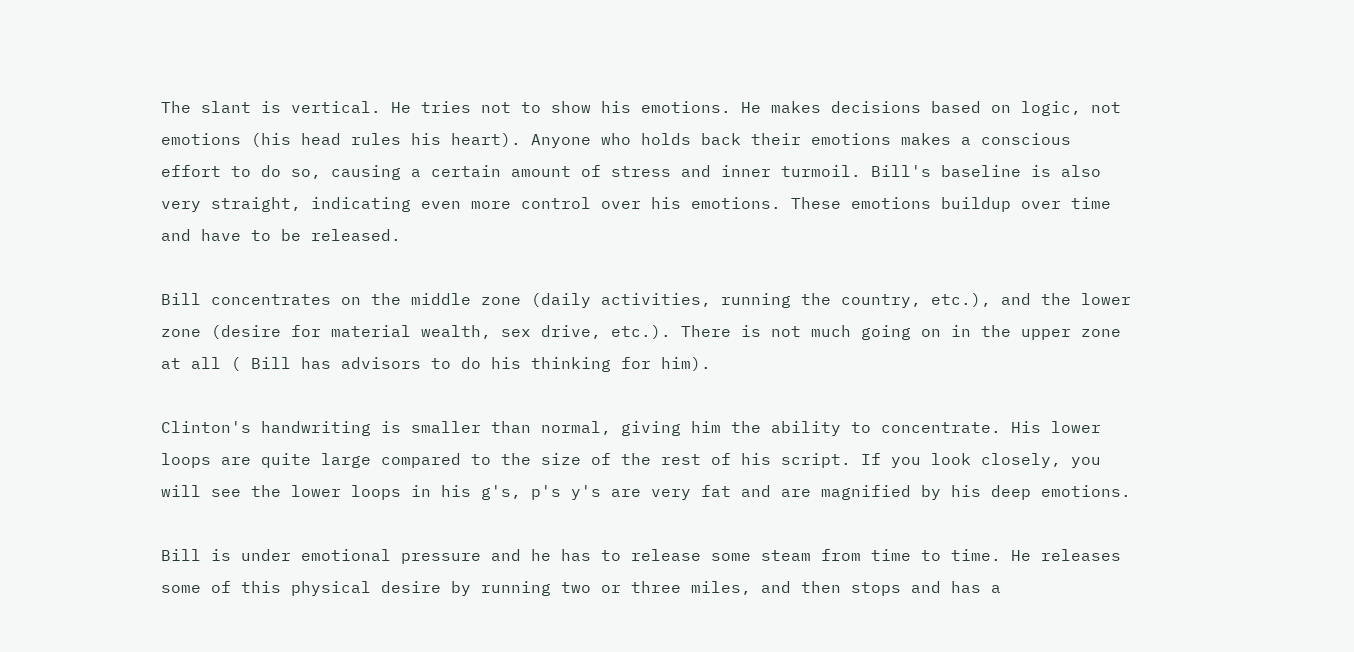The slant is vertical. He tries not to show his emotions. He makes decisions based on logic, not emotions (his head rules his heart). Anyone who holds back their emotions makes a conscious effort to do so, causing a certain amount of stress and inner turmoil. Bill's baseline is also very straight, indicating even more control over his emotions. These emotions buildup over time and have to be released.

Bill concentrates on the middle zone (daily activities, running the country, etc.), and the lower zone (desire for material wealth, sex drive, etc.). There is not much going on in the upper zone at all ( Bill has advisors to do his thinking for him).

Clinton's handwriting is smaller than normal, giving him the ability to concentrate. His lower loops are quite large compared to the size of the rest of his script. If you look closely, you will see the lower loops in his g's, p's y's are very fat and are magnified by his deep emotions.

Bill is under emotional pressure and he has to release some steam from time to time. He releases some of this physical desire by running two or three miles, and then stops and has a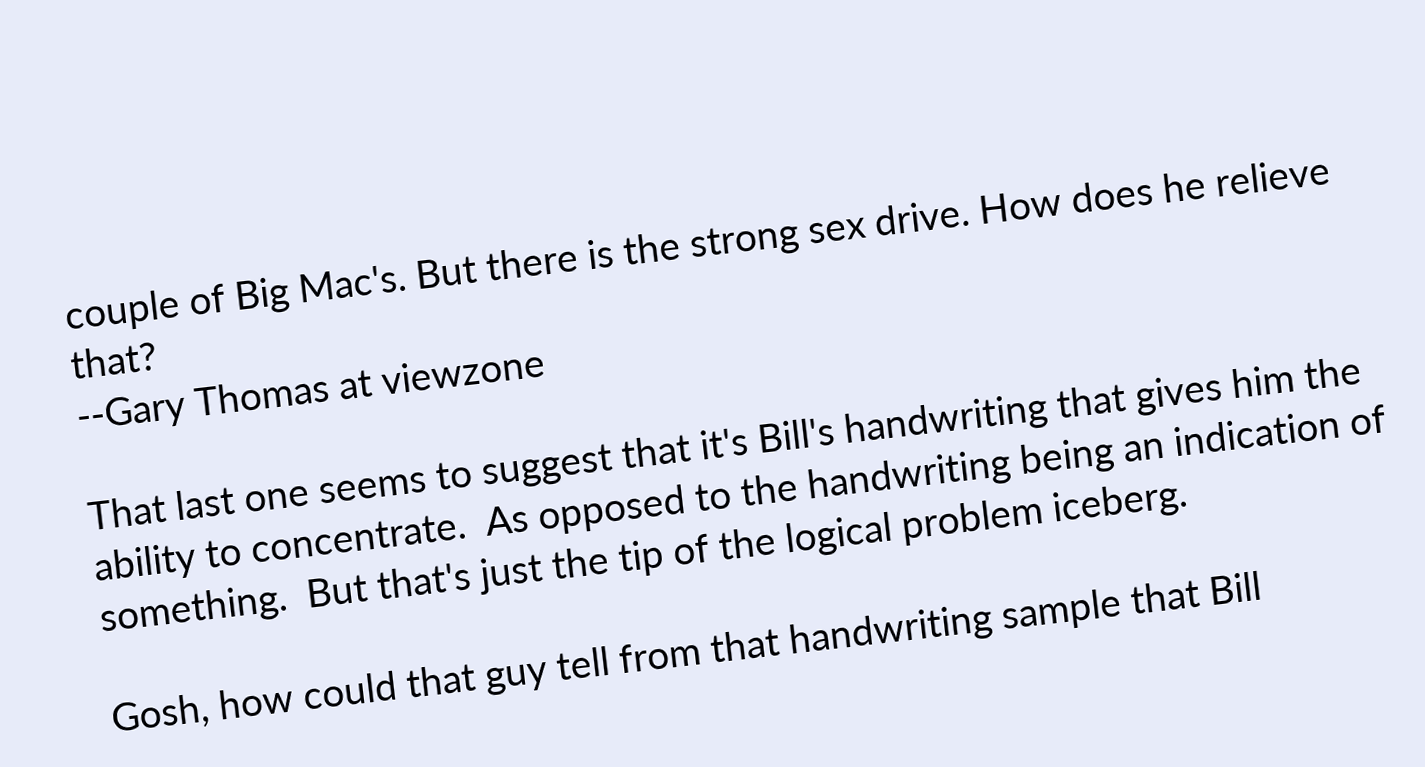couple of Big Mac's. But there is the strong sex drive. How does he relieve that?
--Gary Thomas at viewzone

That last one seems to suggest that it's Bill's handwriting that gives him the ability to concentrate.  As opposed to the handwriting being an indication of something.  But that's just the tip of the logical problem iceberg.

Gosh, how could that guy tell from that handwriting sample that Bill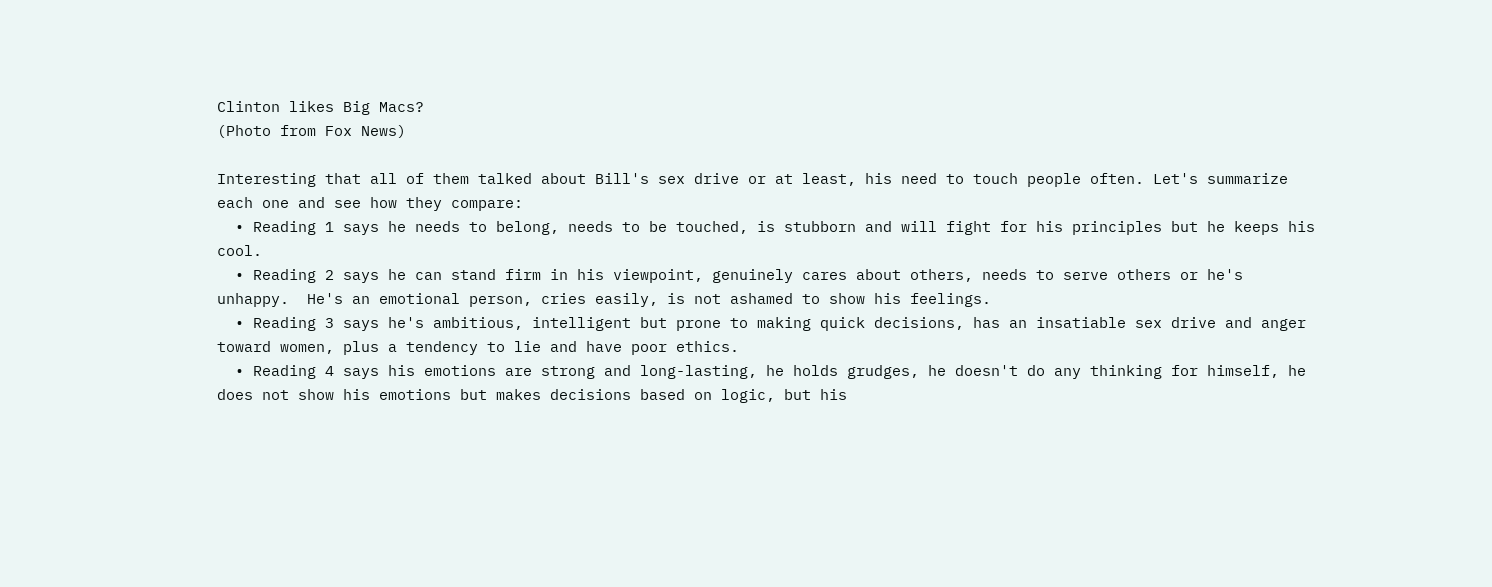Clinton likes Big Macs?
(Photo from Fox News)

Interesting that all of them talked about Bill's sex drive or at least, his need to touch people often. Let's summarize each one and see how they compare:
  • Reading 1 says he needs to belong, needs to be touched, is stubborn and will fight for his principles but he keeps his cool.
  • Reading 2 says he can stand firm in his viewpoint, genuinely cares about others, needs to serve others or he's unhappy.  He's an emotional person, cries easily, is not ashamed to show his feelings.
  • Reading 3 says he's ambitious, intelligent but prone to making quick decisions, has an insatiable sex drive and anger toward women, plus a tendency to lie and have poor ethics.
  • Reading 4 says his emotions are strong and long-lasting, he holds grudges, he doesn't do any thinking for himself, he does not show his emotions but makes decisions based on logic, but his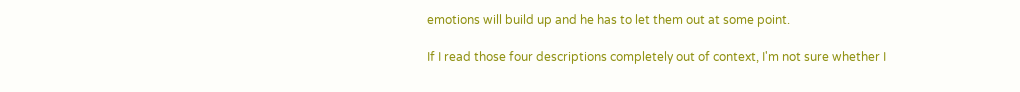emotions will build up and he has to let them out at some point.

If I read those four descriptions completely out of context, I'm not sure whether I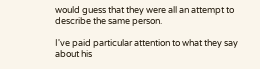would guess that they were all an attempt to describe the same person.

I've paid particular attention to what they say about his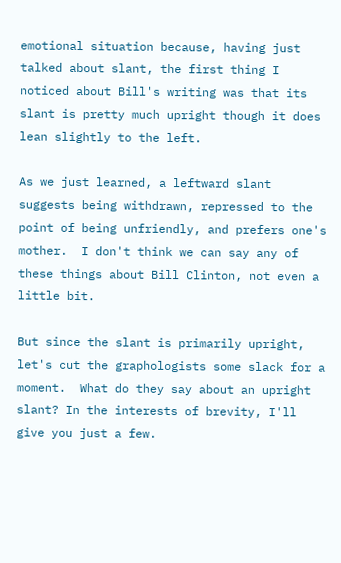emotional situation because, having just talked about slant, the first thing I noticed about Bill's writing was that its slant is pretty much upright though it does lean slightly to the left.

As we just learned, a leftward slant suggests being withdrawn, repressed to the point of being unfriendly, and prefers one's mother.  I don't think we can say any of these things about Bill Clinton, not even a little bit.

But since the slant is primarily upright, let's cut the graphologists some slack for a moment.  What do they say about an upright slant? In the interests of brevity, I'll give you just a few.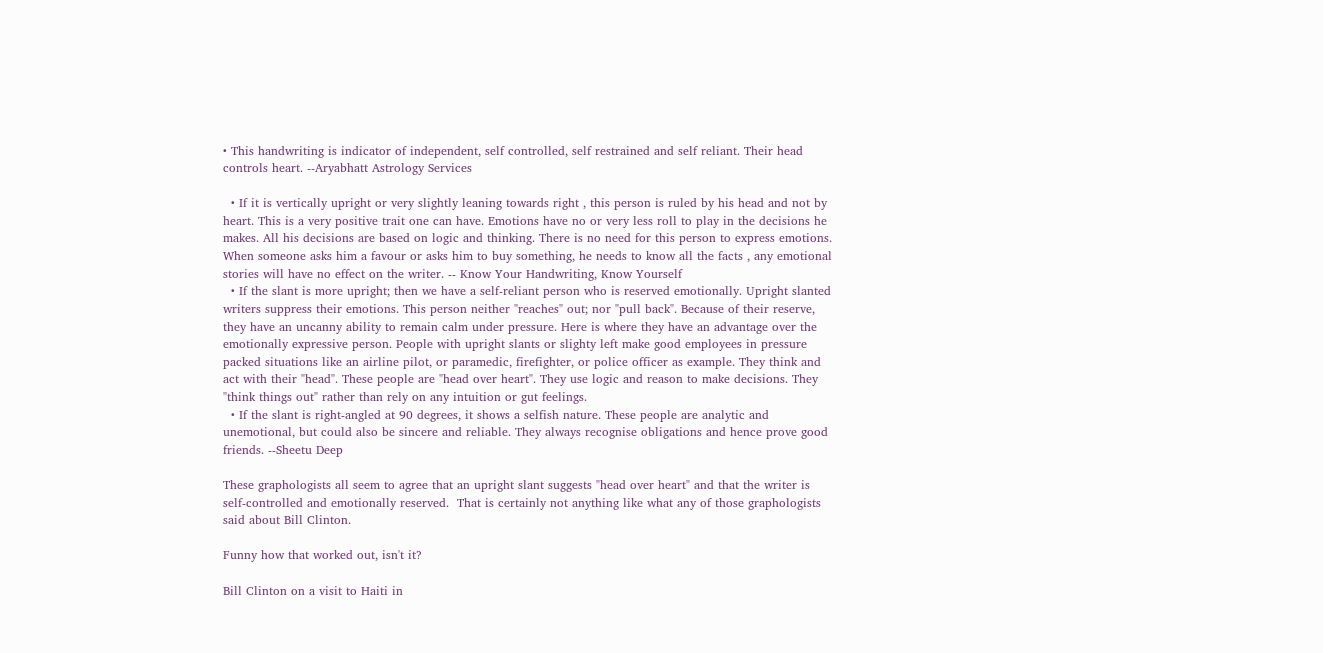• This handwriting is indicator of independent, self controlled, self restrained and self reliant. Their head controls heart. --Aryabhatt Astrology Services

  • If it is vertically upright or very slightly leaning towards right , this person is ruled by his head and not by heart. This is a very positive trait one can have. Emotions have no or very less roll to play in the decisions he makes. All his decisions are based on logic and thinking. There is no need for this person to express emotions. When someone asks him a favour or asks him to buy something, he needs to know all the facts , any emotional stories will have no effect on the writer. -- Know Your Handwriting, Know Yourself
  • If the slant is more upright; then we have a self-reliant person who is reserved emotionally. Upright slanted writers suppress their emotions. This person neither "reaches" out; nor "pull back". Because of their reserve, they have an uncanny ability to remain calm under pressure. Here is where they have an advantage over the emotionally expressive person. People with upright slants or slighty left make good employees in pressure packed situations like an airline pilot, or paramedic, firefighter, or police officer as example. They think and act with their "head". These people are "head over heart". They use logic and reason to make decisions. They "think things out" rather than rely on any intuition or gut feelings.
  • If the slant is right-angled at 90 degrees, it shows a selfish nature. These people are analytic and unemotional, but could also be sincere and reliable. They always recognise obligations and hence prove good friends. --Sheetu Deep

These graphologists all seem to agree that an upright slant suggests "head over heart" and that the writer is self-controlled and emotionally reserved.  That is certainly not anything like what any of those graphologists said about Bill Clinton.

Funny how that worked out, isn't it?

Bill Clinton on a visit to Haiti in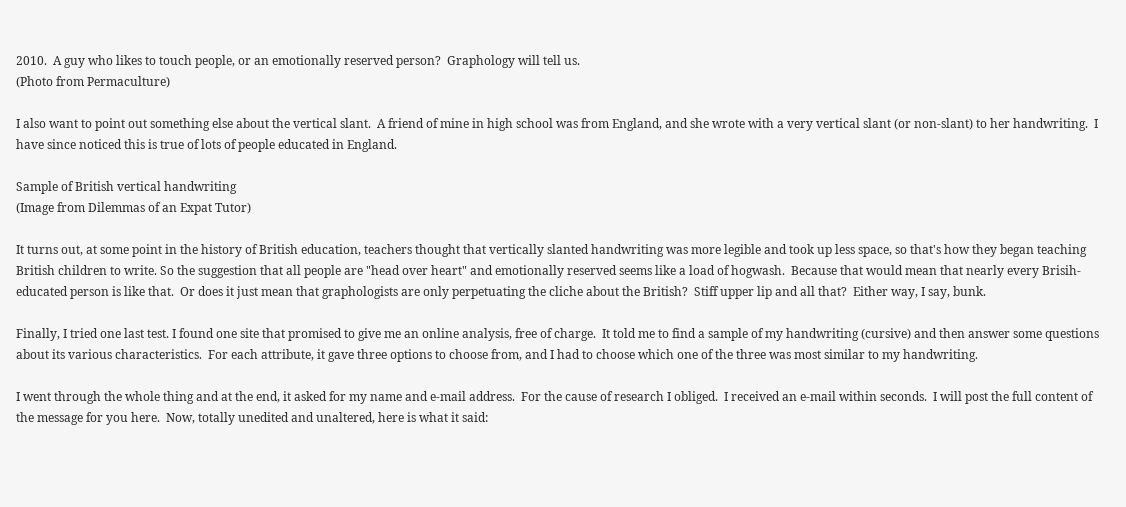2010.  A guy who likes to touch people, or an emotionally reserved person?  Graphology will tell us.
(Photo from Permaculture)

I also want to point out something else about the vertical slant.  A friend of mine in high school was from England, and she wrote with a very vertical slant (or non-slant) to her handwriting.  I have since noticed this is true of lots of people educated in England.

Sample of British vertical handwriting
(Image from Dilemmas of an Expat Tutor)

It turns out, at some point in the history of British education, teachers thought that vertically slanted handwriting was more legible and took up less space, so that's how they began teaching British children to write. So the suggestion that all people are "head over heart" and emotionally reserved seems like a load of hogwash.  Because that would mean that nearly every Brisih-educated person is like that.  Or does it just mean that graphologists are only perpetuating the cliche about the British?  Stiff upper lip and all that?  Either way, I say, bunk.

Finally, I tried one last test. I found one site that promised to give me an online analysis, free of charge.  It told me to find a sample of my handwriting (cursive) and then answer some questions about its various characteristics.  For each attribute, it gave three options to choose from, and I had to choose which one of the three was most similar to my handwriting.

I went through the whole thing and at the end, it asked for my name and e-mail address.  For the cause of research I obliged.  I received an e-mail within seconds.  I will post the full content of the message for you here.  Now, totally unedited and unaltered, here is what it said: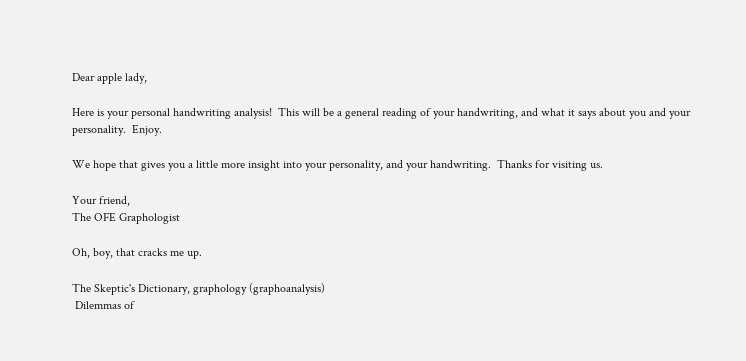Dear apple lady,

Here is your personal handwriting analysis!  This will be a general reading of your handwriting, and what it says about you and your personality.  Enjoy.

We hope that gives you a little more insight into your personality, and your handwriting.  Thanks for visiting us.

Your friend,
The OFE Graphologist

Oh, boy, that cracks me up.

The Skeptic's Dictionary, graphology (graphoanalysis)
 Dilemmas of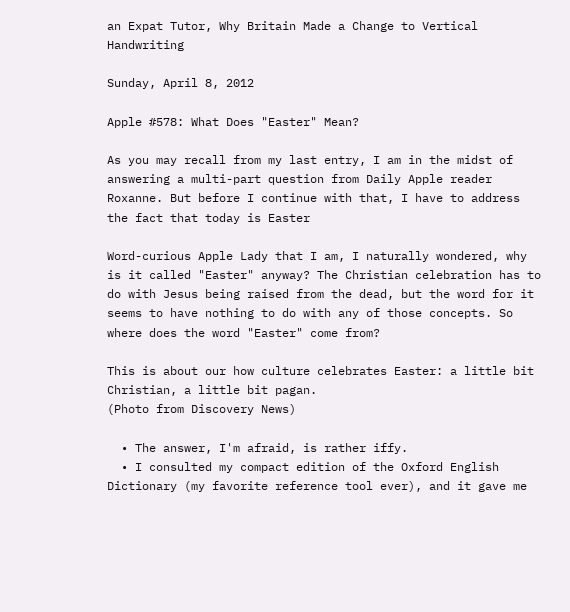an Expat Tutor, Why Britain Made a Change to Vertical Handwriting

Sunday, April 8, 2012

Apple #578: What Does "Easter" Mean?

As you may recall from my last entry, I am in the midst of answering a multi-part question from Daily Apple reader Roxanne. But before I continue with that, I have to address the fact that today is Easter

Word-curious Apple Lady that I am, I naturally wondered, why is it called "Easter" anyway? The Christian celebration has to do with Jesus being raised from the dead, but the word for it seems to have nothing to do with any of those concepts. So where does the word "Easter" come from?

This is about our how culture celebrates Easter: a little bit Christian, a little bit pagan.
(Photo from Discovery News)

  • The answer, I'm afraid, is rather iffy.
  • I consulted my compact edition of the Oxford English Dictionary (my favorite reference tool ever), and it gave me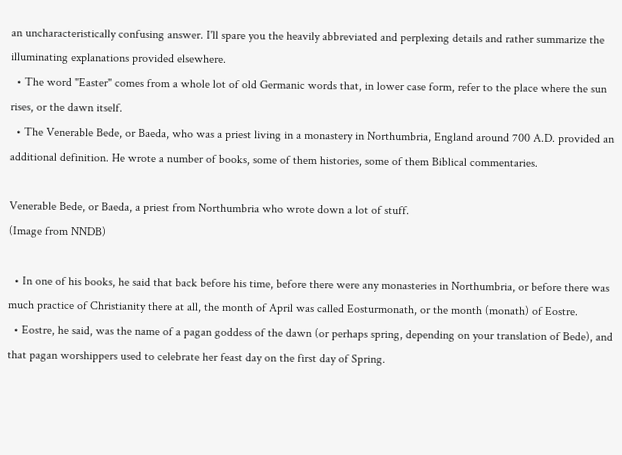an uncharacteristically confusing answer. I'll spare you the heavily abbreviated and perplexing details and rather summarize the illuminating explanations provided elsewhere.
  • The word "Easter" comes from a whole lot of old Germanic words that, in lower case form, refer to the place where the sun rises, or the dawn itself.
  • The Venerable Bede, or Baeda, who was a priest living in a monastery in Northumbria, England around 700 A.D. provided an additional definition. He wrote a number of books, some of them histories, some of them Biblical commentaries.

Venerable Bede, or Baeda, a priest from Northumbria who wrote down a lot of stuff.
(Image from NNDB)

  • In one of his books, he said that back before his time, before there were any monasteries in Northumbria, or before there was much practice of Christianity there at all, the month of April was called Eosturmonath, or the month (monath) of Eostre.
  • Eostre, he said, was the name of a pagan goddess of the dawn (or perhaps spring, depending on your translation of Bede), and that pagan worshippers used to celebrate her feast day on the first day of Spring.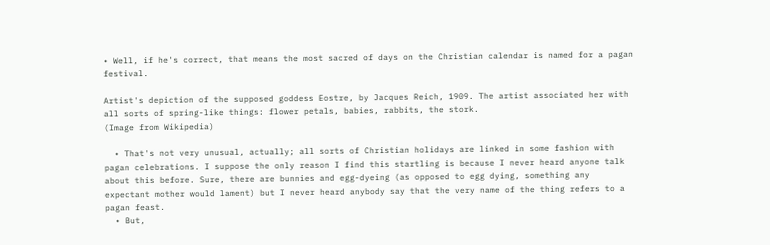• Well, if he's correct, that means the most sacred of days on the Christian calendar is named for a pagan festival.

Artist's depiction of the supposed goddess Eostre, by Jacques Reich, 1909. The artist associated her with all sorts of spring-like things: flower petals, babies, rabbits, the stork.
(Image from Wikipedia)

  • That's not very unusual, actually; all sorts of Christian holidays are linked in some fashion with pagan celebrations. I suppose the only reason I find this startling is because I never heard anyone talk about this before. Sure, there are bunnies and egg-dyeing (as opposed to egg dying, something any expectant mother would lament) but I never heard anybody say that the very name of the thing refers to a pagan feast.
  • But,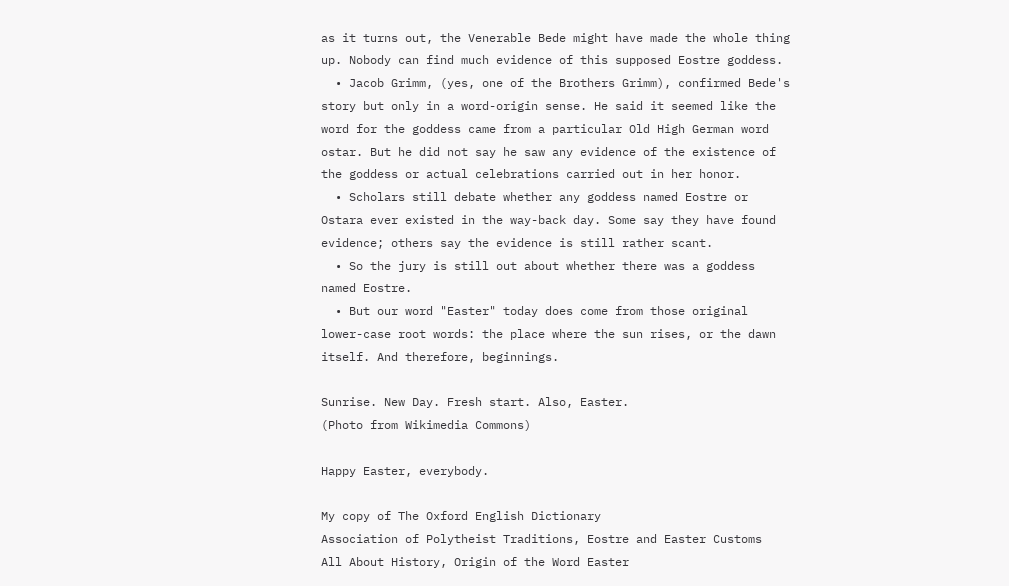as it turns out, the Venerable Bede might have made the whole thing up. Nobody can find much evidence of this supposed Eostre goddess.
  • Jacob Grimm, (yes, one of the Brothers Grimm), confirmed Bede's story but only in a word-origin sense. He said it seemed like the word for the goddess came from a particular Old High German word ostar. But he did not say he saw any evidence of the existence of the goddess or actual celebrations carried out in her honor.
  • Scholars still debate whether any goddess named Eostre or Ostara ever existed in the way-back day. Some say they have found evidence; others say the evidence is still rather scant.
  • So the jury is still out about whether there was a goddess named Eostre.
  • But our word "Easter" today does come from those original lower-case root words: the place where the sun rises, or the dawn itself. And therefore, beginnings.

Sunrise. New Day. Fresh start. Also, Easter.
(Photo from Wikimedia Commons)

Happy Easter, everybody.

My copy of The Oxford English Dictionary
Association of Polytheist Traditions, Eostre and Easter Customs
All About History, Origin of the Word Easter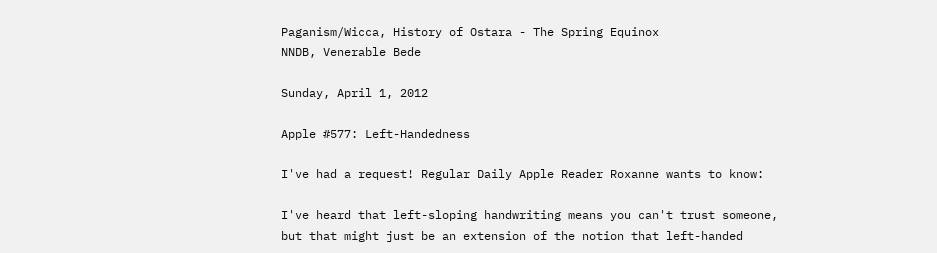Paganism/Wicca, History of Ostara - The Spring Equinox
NNDB, Venerable Bede

Sunday, April 1, 2012

Apple #577: Left-Handedness

I've had a request! Regular Daily Apple Reader Roxanne wants to know:

I've heard that left-sloping handwriting means you can't trust someone, but that might just be an extension of the notion that left-handed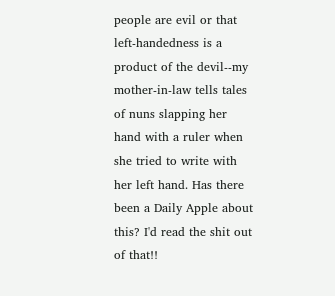people are evil or that left-handedness is a product of the devil--my mother-in-law tells tales of nuns slapping her hand with a ruler when she tried to write with her left hand. Has there been a Daily Apple about this? I'd read the shit out of that!!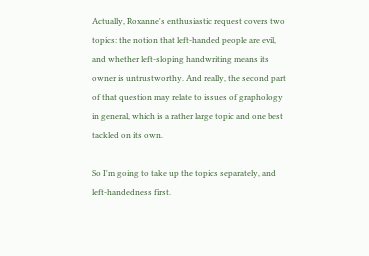Actually, Roxanne's enthusiastic request covers two topics: the notion that left-handed people are evil, and whether left-sloping handwriting means its owner is untrustworthy. And really, the second part of that question may relate to issues of graphology in general, which is a rather large topic and one best tackled on its own.

So I'm going to take up the topics separately, and left-handedness first.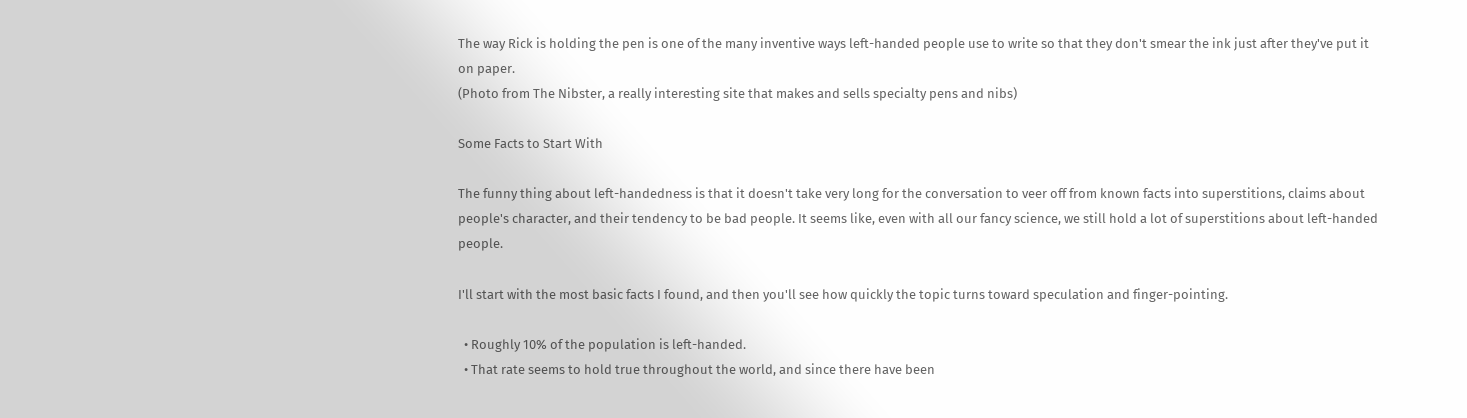The way Rick is holding the pen is one of the many inventive ways left-handed people use to write so that they don't smear the ink just after they've put it on paper.
(Photo from The Nibster, a really interesting site that makes and sells specialty pens and nibs)

Some Facts to Start With

The funny thing about left-handedness is that it doesn't take very long for the conversation to veer off from known facts into superstitions, claims about people's character, and their tendency to be bad people. It seems like, even with all our fancy science, we still hold a lot of superstitions about left-handed people.

I'll start with the most basic facts I found, and then you'll see how quickly the topic turns toward speculation and finger-pointing.

  • Roughly 10% of the population is left-handed.
  • That rate seems to hold true throughout the world, and since there have been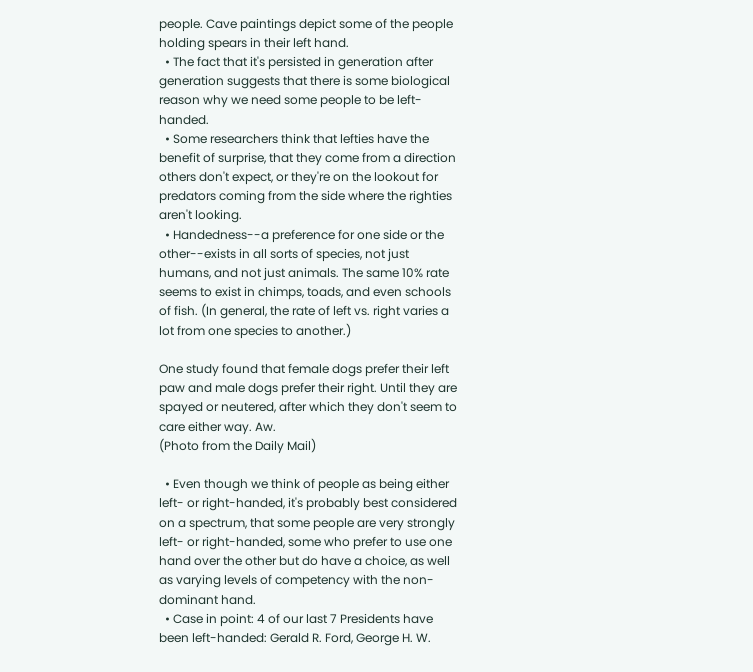people. Cave paintings depict some of the people holding spears in their left hand.
  • The fact that it's persisted in generation after generation suggests that there is some biological reason why we need some people to be left-handed.
  • Some researchers think that lefties have the benefit of surprise, that they come from a direction others don't expect, or they're on the lookout for predators coming from the side where the righties aren't looking.
  • Handedness--a preference for one side or the other--exists in all sorts of species, not just humans, and not just animals. The same 10% rate seems to exist in chimps, toads, and even schools of fish. (In general, the rate of left vs. right varies a lot from one species to another.)

One study found that female dogs prefer their left paw and male dogs prefer their right. Until they are spayed or neutered, after which they don't seem to care either way. Aw.
(Photo from the Daily Mail)

  • Even though we think of people as being either left- or right-handed, it's probably best considered on a spectrum, that some people are very strongly left- or right-handed, some who prefer to use one hand over the other but do have a choice, as well as varying levels of competency with the non-dominant hand.
  • Case in point: 4 of our last 7 Presidents have been left-handed: Gerald R. Ford, George H. W.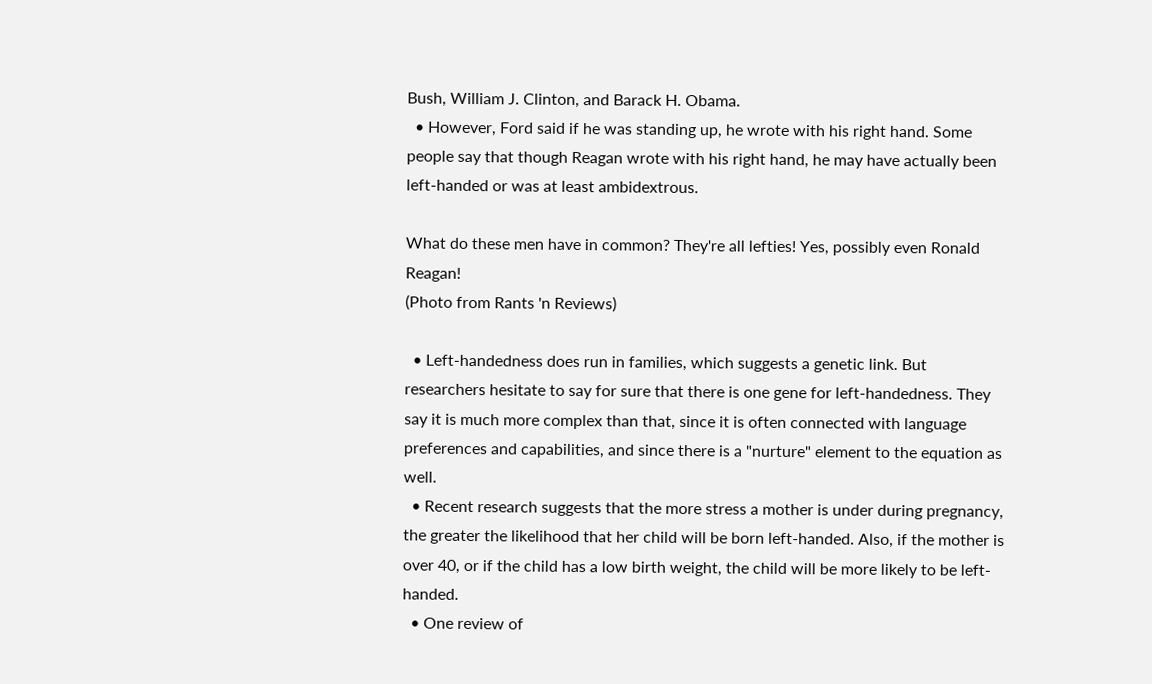Bush, William J. Clinton, and Barack H. Obama.
  • However, Ford said if he was standing up, he wrote with his right hand. Some people say that though Reagan wrote with his right hand, he may have actually been left-handed or was at least ambidextrous.

What do these men have in common? They're all lefties! Yes, possibly even Ronald Reagan!
(Photo from Rants 'n Reviews)

  • Left-handedness does run in families, which suggests a genetic link. But researchers hesitate to say for sure that there is one gene for left-handedness. They say it is much more complex than that, since it is often connected with language preferences and capabilities, and since there is a "nurture" element to the equation as well.
  • Recent research suggests that the more stress a mother is under during pregnancy, the greater the likelihood that her child will be born left-handed. Also, if the mother is over 40, or if the child has a low birth weight, the child will be more likely to be left-handed.
  • One review of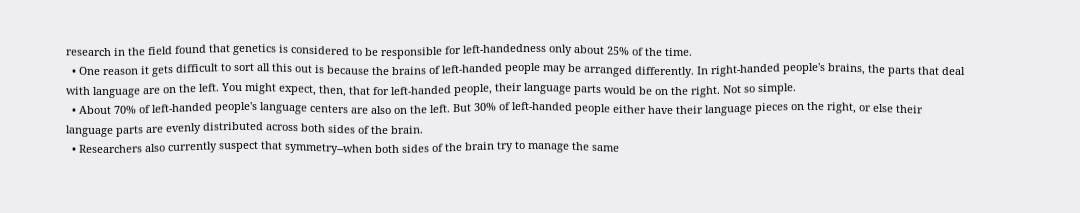research in the field found that genetics is considered to be responsible for left-handedness only about 25% of the time.
  • One reason it gets difficult to sort all this out is because the brains of left-handed people may be arranged differently. In right-handed people's brains, the parts that deal with language are on the left. You might expect, then, that for left-handed people, their language parts would be on the right. Not so simple.
  • About 70% of left-handed people's language centers are also on the left. But 30% of left-handed people either have their language pieces on the right, or else their language parts are evenly distributed across both sides of the brain.
  • Researchers also currently suspect that symmetry--when both sides of the brain try to manage the same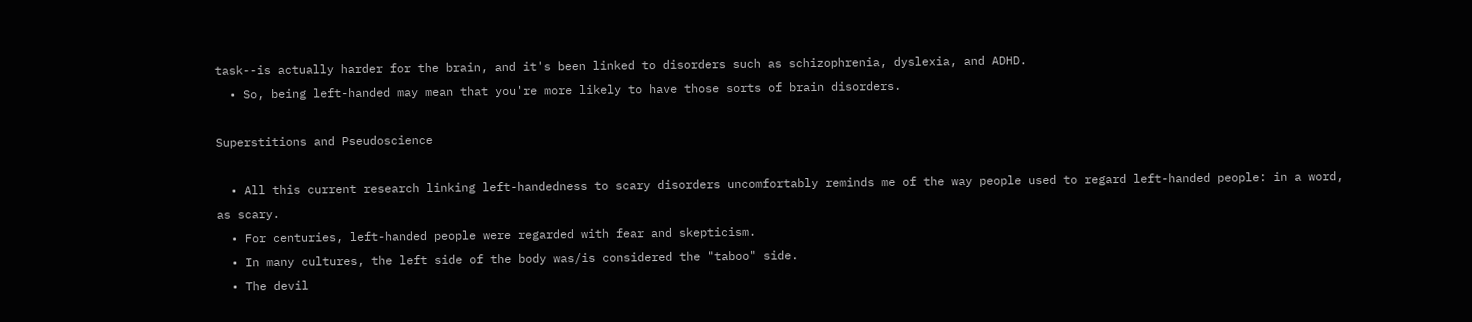task--is actually harder for the brain, and it's been linked to disorders such as schizophrenia, dyslexia, and ADHD.
  • So, being left-handed may mean that you're more likely to have those sorts of brain disorders.

Superstitions and Pseudoscience

  • All this current research linking left-handedness to scary disorders uncomfortably reminds me of the way people used to regard left-handed people: in a word, as scary.
  • For centuries, left-handed people were regarded with fear and skepticism.
  • In many cultures, the left side of the body was/is considered the "taboo" side.
  • The devil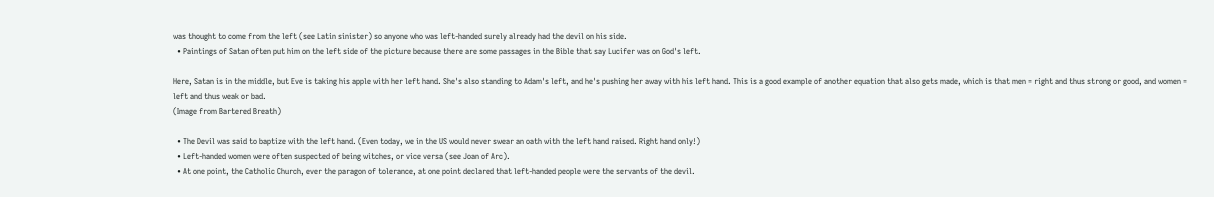was thought to come from the left (see Latin sinister) so anyone who was left-handed surely already had the devil on his side.
  • Paintings of Satan often put him on the left side of the picture because there are some passages in the Bible that say Lucifer was on God's left.

Here, Satan is in the middle, but Eve is taking his apple with her left hand. She's also standing to Adam's left, and he's pushing her away with his left hand. This is a good example of another equation that also gets made, which is that men = right and thus strong or good, and women = left and thus weak or bad.
(Image from Bartered Breath)

  • The Devil was said to baptize with the left hand. (Even today, we in the US would never swear an oath with the left hand raised. Right hand only!)
  • Left-handed women were often suspected of being witches, or vice versa (see Joan of Arc).
  • At one point, the Catholic Church, ever the paragon of tolerance, at one point declared that left-handed people were the servants of the devil.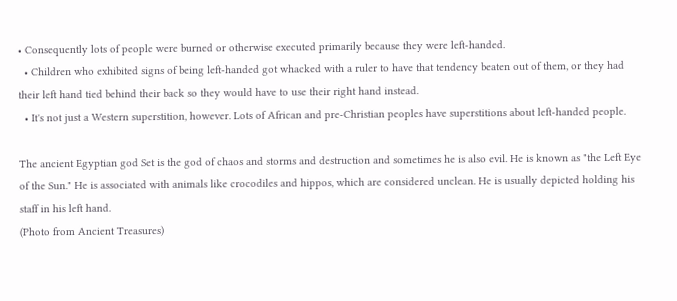• Consequently lots of people were burned or otherwise executed primarily because they were left-handed.
  • Children who exhibited signs of being left-handed got whacked with a ruler to have that tendency beaten out of them, or they had their left hand tied behind their back so they would have to use their right hand instead.
  • It's not just a Western superstition, however. Lots of African and pre-Christian peoples have superstitions about left-handed people.

The ancient Egyptian god Set is the god of chaos and storms and destruction and sometimes he is also evil. He is known as "the Left Eye of the Sun." He is associated with animals like crocodiles and hippos, which are considered unclean. He is usually depicted holding his staff in his left hand.
(Photo from Ancient Treasures)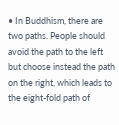• In Buddhism, there are two paths. People should avoid the path to the left but choose instead the path on the right, which leads to the eight-fold path of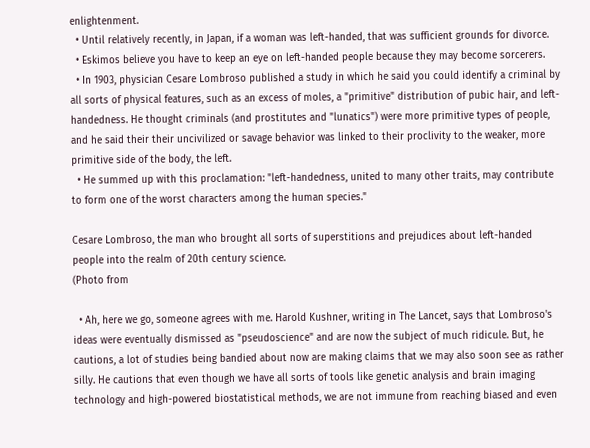enlightenment.
  • Until relatively recently, in Japan, if a woman was left-handed, that was sufficient grounds for divorce.
  • Eskimos believe you have to keep an eye on left-handed people because they may become sorcerers.
  • In 1903, physician Cesare Lombroso published a study in which he said you could identify a criminal by all sorts of physical features, such as an excess of moles, a "primitive" distribution of pubic hair, and left-handedness. He thought criminals (and prostitutes and "lunatics") were more primitive types of people, and he said their their uncivilized or savage behavior was linked to their proclivity to the weaker, more primitive side of the body, the left.
  • He summed up with this proclamation: "left-handedness, united to many other traits, may contribute to form one of the worst characters among the human species."

Cesare Lombroso, the man who brought all sorts of superstitions and prejudices about left-handed people into the realm of 20th century science.
(Photo from

  • Ah, here we go, someone agrees with me. Harold Kushner, writing in The Lancet, says that Lombroso's ideas were eventually dismissed as "pseudoscience" and are now the subject of much ridicule. But, he cautions, a lot of studies being bandied about now are making claims that we may also soon see as rather silly. He cautions that even though we have all sorts of tools like genetic analysis and brain imaging technology and high-powered biostatistical methods, we are not immune from reaching biased and even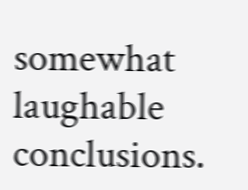somewhat laughable conclusions.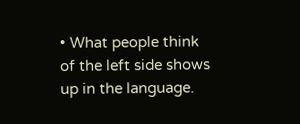• What people think of the left side shows up in the language.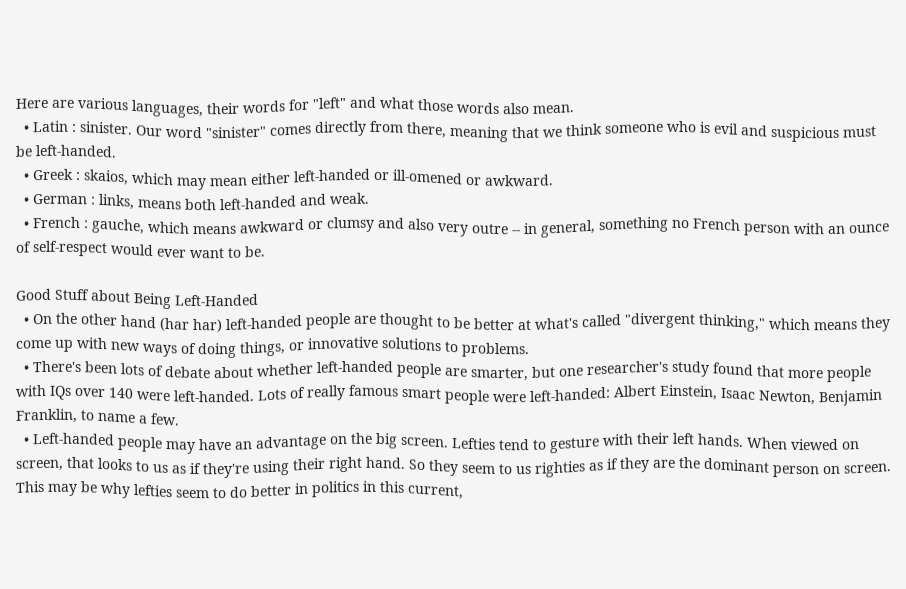Here are various languages, their words for "left" and what those words also mean.
  • Latin : sinister. Our word "sinister" comes directly from there, meaning that we think someone who is evil and suspicious must be left-handed.
  • Greek : skaios, which may mean either left-handed or ill-omened or awkward.
  • German : links, means both left-handed and weak.
  • French : gauche, which means awkward or clumsy and also very outre -- in general, something no French person with an ounce of self-respect would ever want to be.

Good Stuff about Being Left-Handed
  • On the other hand (har har) left-handed people are thought to be better at what's called "divergent thinking," which means they come up with new ways of doing things, or innovative solutions to problems.
  • There's been lots of debate about whether left-handed people are smarter, but one researcher's study found that more people with IQs over 140 were left-handed. Lots of really famous smart people were left-handed: Albert Einstein, Isaac Newton, Benjamin Franklin, to name a few.
  • Left-handed people may have an advantage on the big screen. Lefties tend to gesture with their left hands. When viewed on screen, that looks to us as if they're using their right hand. So they seem to us righties as if they are the dominant person on screen. This may be why lefties seem to do better in politics in this current,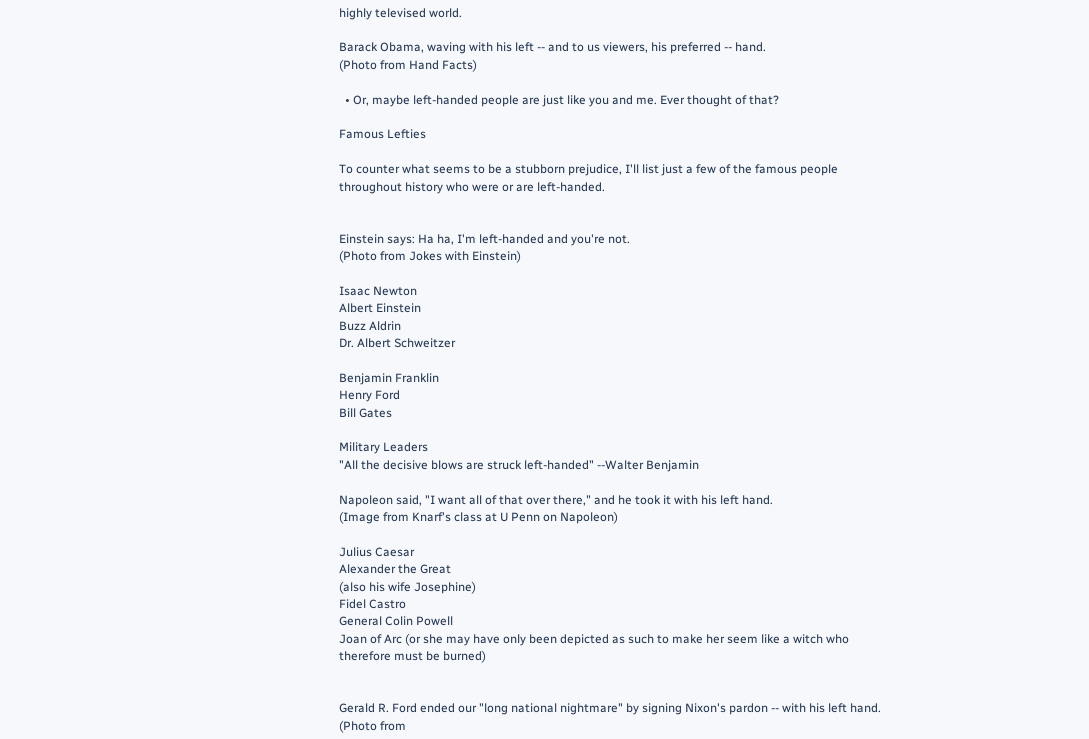highly televised world.

Barack Obama, waving with his left -- and to us viewers, his preferred -- hand.
(Photo from Hand Facts)

  • Or, maybe left-handed people are just like you and me. Ever thought of that?

Famous Lefties

To counter what seems to be a stubborn prejudice, I'll list just a few of the famous people throughout history who were or are left-handed.


Einstein says: Ha ha, I'm left-handed and you're not.
(Photo from Jokes with Einstein)

Isaac Newton
Albert Einstein
Buzz Aldrin
Dr. Albert Schweitzer

Benjamin Franklin
Henry Ford
Bill Gates

Military Leaders
"All the decisive blows are struck left-handed" --Walter Benjamin

Napoleon said, "I want all of that over there," and he took it with his left hand.
(Image from Knarf's class at U Penn on Napoleon)

Julius Caesar
Alexander the Great
(also his wife Josephine)
Fidel Castro
General Colin Powell
Joan of Arc (or she may have only been depicted as such to make her seem like a witch who therefore must be burned)


Gerald R. Ford ended our "long national nightmare" by signing Nixon's pardon -- with his left hand.
(Photo from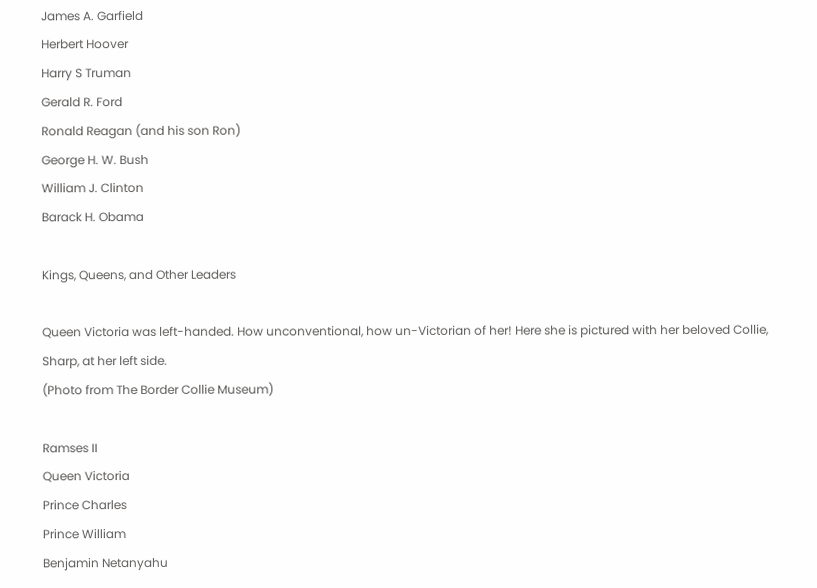James A. Garfield
Herbert Hoover
Harry S Truman
Gerald R. Ford
Ronald Reagan (and his son Ron)
George H. W. Bush
William J. Clinton
Barack H. Obama

Kings, Queens, and Other Leaders

Queen Victoria was left-handed. How unconventional, how un-Victorian of her! Here she is pictured with her beloved Collie, Sharp, at her left side.
(Photo from The Border Collie Museum)

Ramses II
Queen Victoria
Prince Charles
Prince William
Benjamin Netanyahu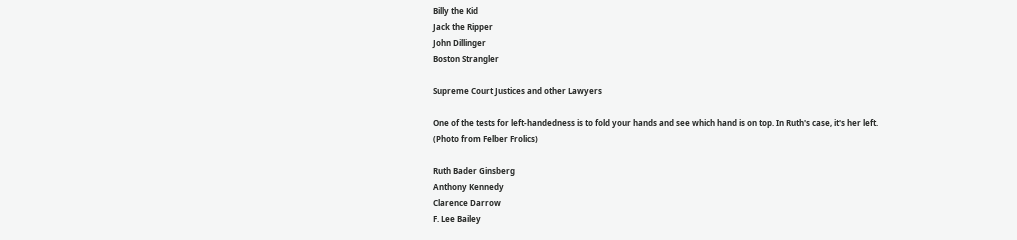Billy the Kid
Jack the Ripper
John Dillinger
Boston Strangler

Supreme Court Justices and other Lawyers

One of the tests for left-handedness is to fold your hands and see which hand is on top. In Ruth's case, it's her left.
(Photo from Felber Frolics)

Ruth Bader Ginsberg
Anthony Kennedy
Clarence Darrow
F. Lee Bailey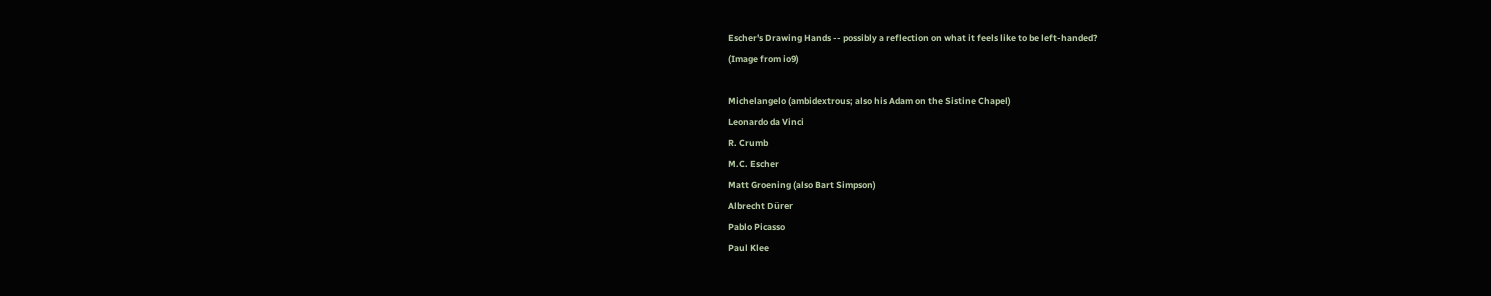Escher's Drawing Hands -- possibly a reflection on what it feels like to be left-handed?
(Image from io9)

Michelangelo (ambidextrous; also his Adam on the Sistine Chapel)
Leonardo da Vinci
R. Crumb
M.C. Escher
Matt Groening (also Bart Simpson)
Albrecht Dürer
Pablo Picasso
Paul Klee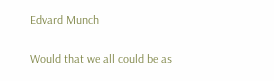Edvard Munch


Would that we all could be as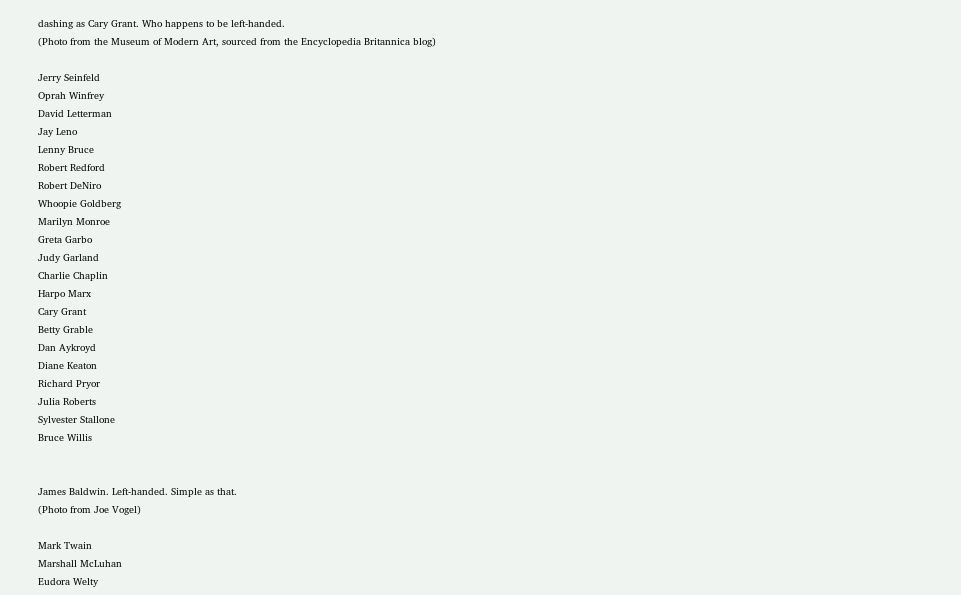dashing as Cary Grant. Who happens to be left-handed.
(Photo from the Museum of Modern Art, sourced from the Encyclopedia Britannica blog)

Jerry Seinfeld
Oprah Winfrey
David Letterman
Jay Leno
Lenny Bruce
Robert Redford
Robert DeNiro
Whoopie Goldberg
Marilyn Monroe
Greta Garbo
Judy Garland
Charlie Chaplin
Harpo Marx
Cary Grant
Betty Grable
Dan Aykroyd
Diane Keaton
Richard Pryor
Julia Roberts
Sylvester Stallone
Bruce Willis


James Baldwin. Left-handed. Simple as that.
(Photo from Joe Vogel)

Mark Twain
Marshall McLuhan
Eudora Welty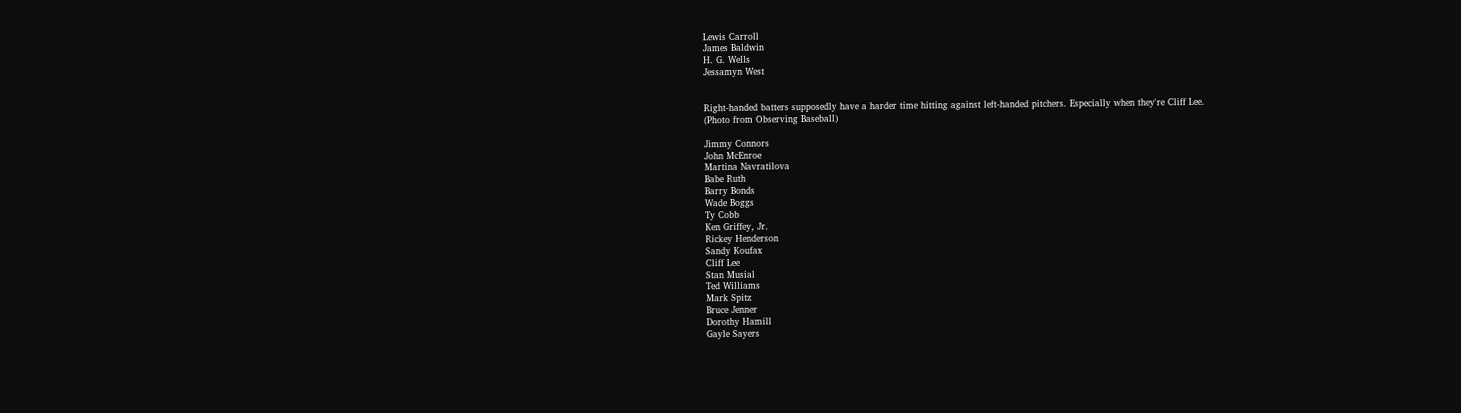Lewis Carroll
James Baldwin
H. G. Wells
Jessamyn West


Right-handed batters supposedly have a harder time hitting against left-handed pitchers. Especially when they're Cliff Lee.
(Photo from Observing Baseball)

Jimmy Connors
John McEnroe
Martina Navratilova
Babe Ruth
Barry Bonds
Wade Boggs
Ty Cobb
Ken Griffey, Jr.
Rickey Henderson
Sandy Koufax
Cliff Lee
Stan Musial
Ted Williams
Mark Spitz
Bruce Jenner
Dorothy Hamill
Gayle Sayers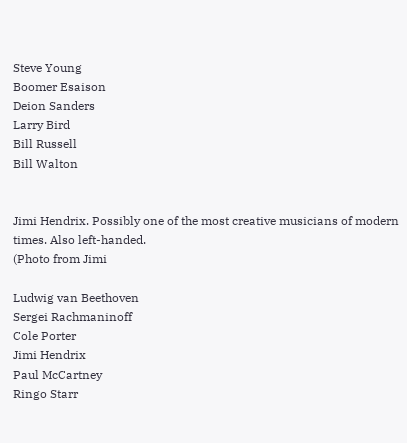Steve Young
Boomer Esaison
Deion Sanders
Larry Bird
Bill Russell
Bill Walton


Jimi Hendrix. Possibly one of the most creative musicians of modern times. Also left-handed.
(Photo from Jimi

Ludwig van Beethoven
Sergei Rachmaninoff
Cole Porter
Jimi Hendrix
Paul McCartney
Ringo Starr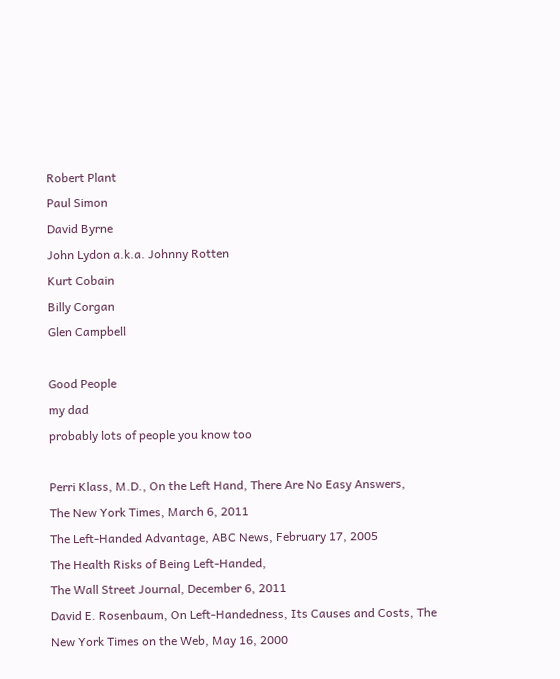Robert Plant
Paul Simon
David Byrne
John Lydon a.k.a. Johnny Rotten
Kurt Cobain
Billy Corgan
Glen Campbell

Good People
my dad
probably lots of people you know too

Perri Klass, M.D., On the Left Hand, There Are No Easy Answers,
The New York Times, March 6, 2011
The Left-Handed Advantage, ABC News, February 17, 2005
The Health Risks of Being Left-Handed,
The Wall Street Journal, December 6, 2011
David E. Rosenbaum, On Left-Handedness, Its Causes and Costs, The New York Times on the Web, May 16, 2000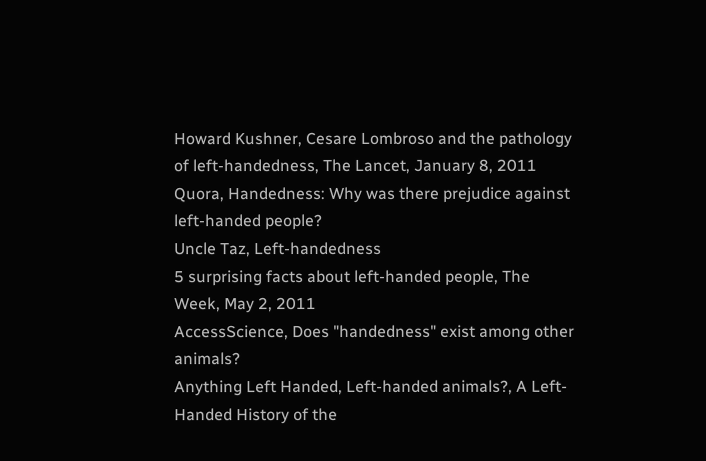Howard Kushner, Cesare Lombroso and the pathology of left-handedness, The Lancet, January 8, 2011
Quora, Handedness: Why was there prejudice against left-handed people?
Uncle Taz, Left-handedness
5 surprising facts about left-handed people, The Week, May 2, 2011
AccessScience, Does "handedness" exist among other animals?
Anything Left Handed, Left-handed animals?, A Left-Handed History of the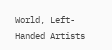World, Left-Handed Artists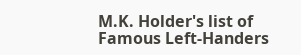M.K. Holder's list of Famous Left-Handers